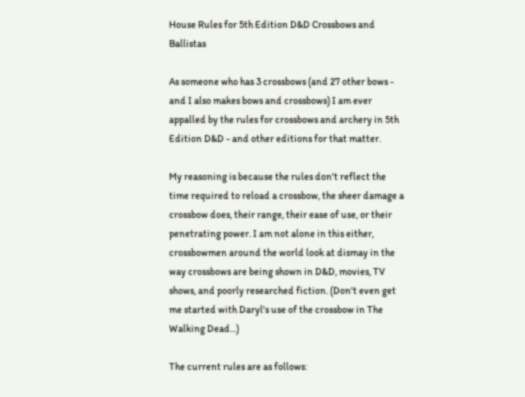House Rules for 5th Edition D&D Crossbows and Ballistas

As someone who has 3 crossbows (and 27 other bows - and I also makes bows and crossbows) I am ever appalled by the rules for crossbows and archery in 5th Edition D&D - and other editions for that matter.

My reasoning is because the rules don't reflect the time required to reload a crossbow, the sheer damage a crossbow does, their range, their ease of use, or their penetrating power. I am not alone in this either, crossbowmen around the world look at dismay in the way crossbows are being shown in D&D, movies, TV shows, and poorly researched fiction. (Don't even get me started with Daryl's use of the crossbow in The Walking Dead...)

The current rules are as follows: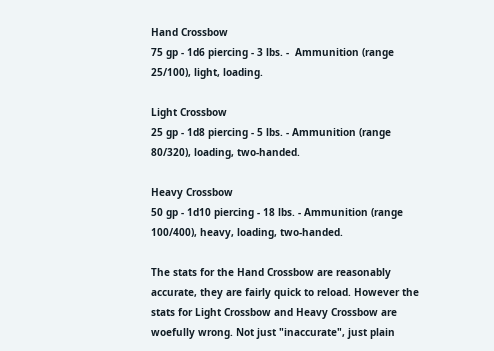Hand Crossbow
75 gp - 1d6 piercing - 3 lbs. -  Ammunition (range 25/100), light, loading.

Light Crossbow
25 gp - 1d8 piercing - 5 lbs. - Ammunition (range 80/320), loading, two-handed.

Heavy Crossbow
50 gp - 1d10 piercing - 18 lbs. - Ammunition (range 100/400), heavy, loading, two-handed.

The stats for the Hand Crossbow are reasonably accurate, they are fairly quick to reload. However the stats for Light Crossbow and Heavy Crossbow are woefully wrong. Not just "inaccurate", just plain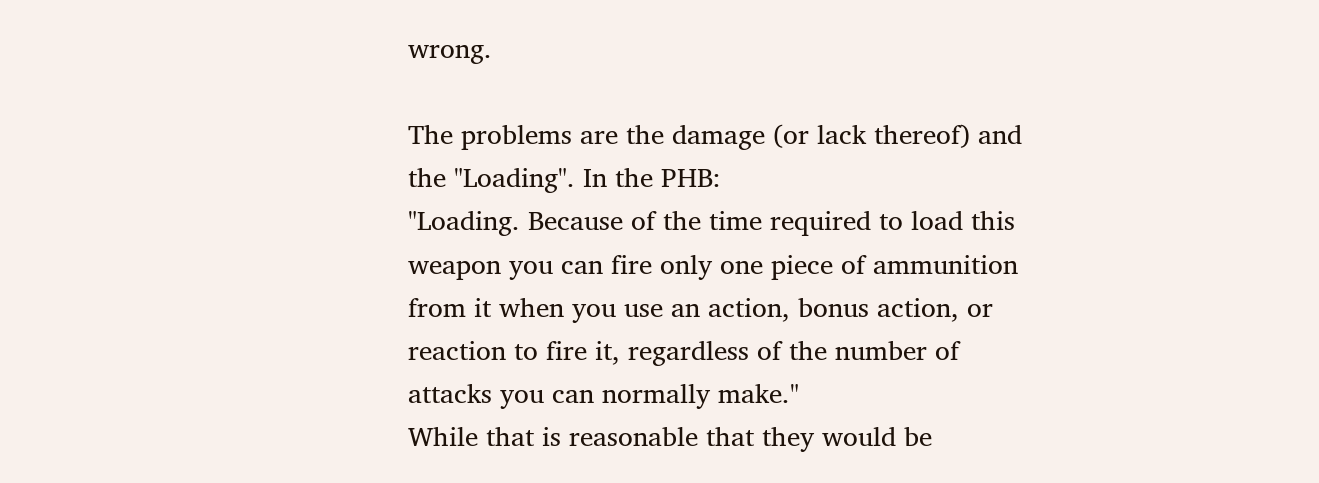wrong.

The problems are the damage (or lack thereof) and the "Loading". In the PHB:
"Loading. Because of the time required to load this weapon you can fire only one piece of ammunition from it when you use an action, bonus action, or reaction to fire it, regardless of the number of attacks you can normally make."
While that is reasonable that they would be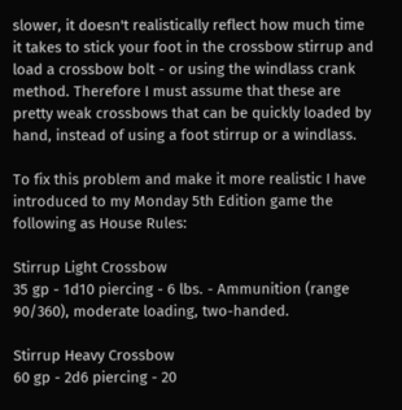slower, it doesn't realistically reflect how much time it takes to stick your foot in the crossbow stirrup and load a crossbow bolt - or using the windlass crank method. Therefore I must assume that these are pretty weak crossbows that can be quickly loaded by hand, instead of using a foot stirrup or a windlass.

To fix this problem and make it more realistic I have introduced to my Monday 5th Edition game the following as House Rules:

Stirrup Light Crossbow
35 gp - 1d10 piercing - 6 lbs. - Ammunition (range 90/360), moderate loading, two-handed.

Stirrup Heavy Crossbow
60 gp - 2d6 piercing - 20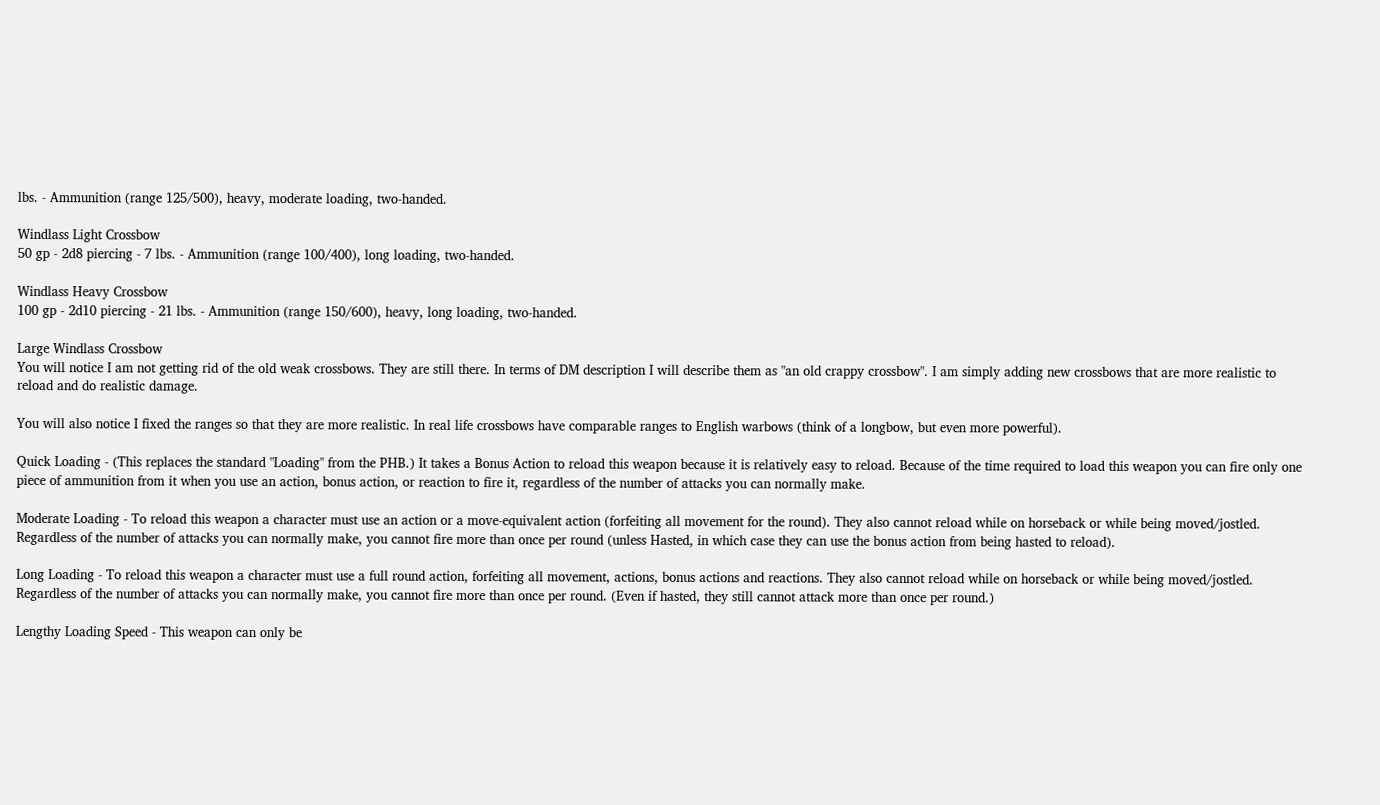lbs. - Ammunition (range 125/500), heavy, moderate loading, two-handed.

Windlass Light Crossbow
50 gp - 2d8 piercing - 7 lbs. - Ammunition (range 100/400), long loading, two-handed.

Windlass Heavy Crossbow
100 gp - 2d10 piercing - 21 lbs. - Ammunition (range 150/600), heavy, long loading, two-handed.

Large Windlass Crossbow
You will notice I am not getting rid of the old weak crossbows. They are still there. In terms of DM description I will describe them as "an old crappy crossbow". I am simply adding new crossbows that are more realistic to reload and do realistic damage.

You will also notice I fixed the ranges so that they are more realistic. In real life crossbows have comparable ranges to English warbows (think of a longbow, but even more powerful).

Quick Loading - (This replaces the standard "Loading" from the PHB.) It takes a Bonus Action to reload this weapon because it is relatively easy to reload. Because of the time required to load this weapon you can fire only one piece of ammunition from it when you use an action, bonus action, or reaction to fire it, regardless of the number of attacks you can normally make.

Moderate Loading - To reload this weapon a character must use an action or a move-equivalent action (forfeiting all movement for the round). They also cannot reload while on horseback or while being moved/jostled. Regardless of the number of attacks you can normally make, you cannot fire more than once per round (unless Hasted, in which case they can use the bonus action from being hasted to reload).

Long Loading - To reload this weapon a character must use a full round action, forfeiting all movement, actions, bonus actions and reactions. They also cannot reload while on horseback or while being moved/jostled. Regardless of the number of attacks you can normally make, you cannot fire more than once per round. (Even if hasted, they still cannot attack more than once per round.)

Lengthy Loading Speed - This weapon can only be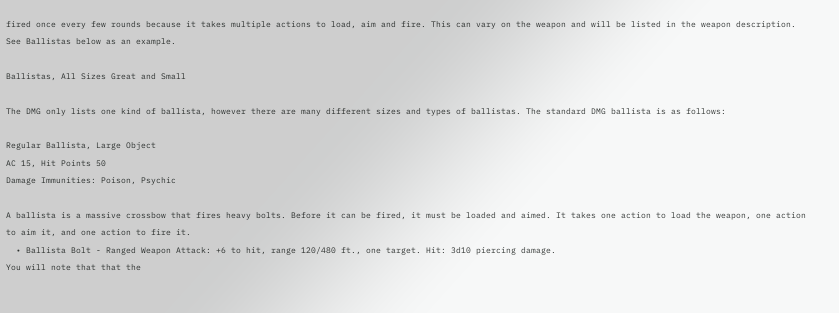fired once every few rounds because it takes multiple actions to load, aim and fire. This can vary on the weapon and will be listed in the weapon description. See Ballistas below as an example.

Ballistas, All Sizes Great and Small

The DMG only lists one kind of ballista, however there are many different sizes and types of ballistas. The standard DMG ballista is as follows:

Regular Ballista, Large Object
AC 15, Hit Points 50
Damage Immunities: Poison, Psychic

A ballista is a massive crossbow that fires heavy bolts. Before it can be fired, it must be loaded and aimed. It takes one action to load the weapon, one action to aim it, and one action to fire it.
  • Ballista Bolt - Ranged Weapon Attack: +6 to hit, range 120/480 ft., one target. Hit: 3d10 piercing damage.
You will note that that the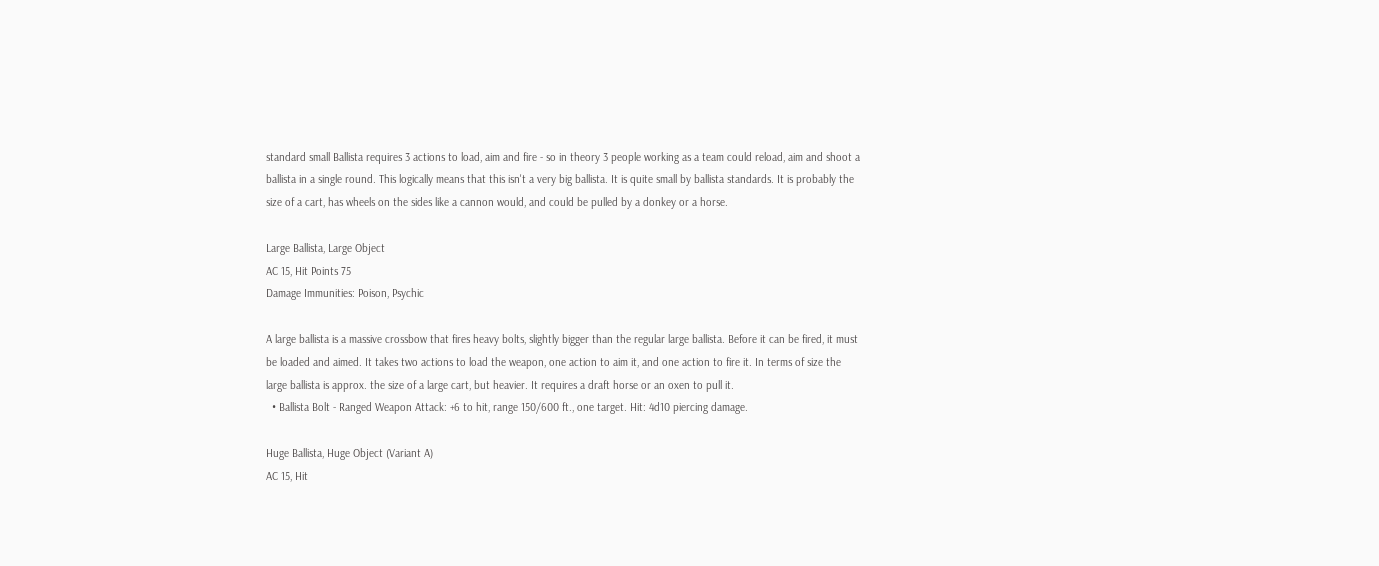standard small Ballista requires 3 actions to load, aim and fire - so in theory 3 people working as a team could reload, aim and shoot a ballista in a single round. This logically means that this isn't a very big ballista. It is quite small by ballista standards. It is probably the size of a cart, has wheels on the sides like a cannon would, and could be pulled by a donkey or a horse.

Large Ballista, Large Object
AC 15, Hit Points 75
Damage Immunities: Poison, Psychic

A large ballista is a massive crossbow that fires heavy bolts, slightly bigger than the regular large ballista. Before it can be fired, it must be loaded and aimed. It takes two actions to load the weapon, one action to aim it, and one action to fire it. In terms of size the large ballista is approx. the size of a large cart, but heavier. It requires a draft horse or an oxen to pull it.
  • Ballista Bolt - Ranged Weapon Attack: +6 to hit, range 150/600 ft., one target. Hit: 4d10 piercing damage.

Huge Ballista, Huge Object (Variant A)
AC 15, Hit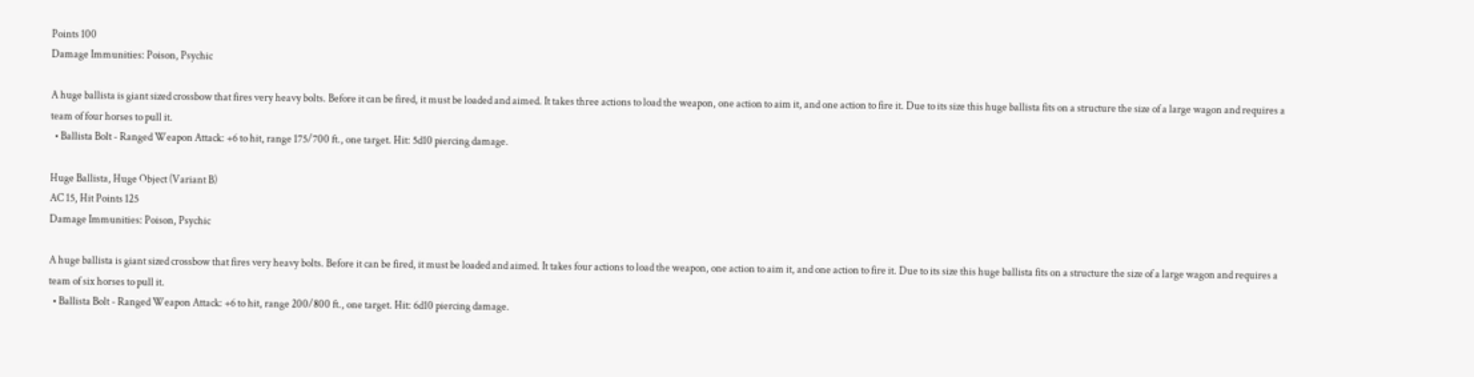Points 100
Damage Immunities: Poison, Psychic

A huge ballista is giant sized crossbow that fires very heavy bolts. Before it can be fired, it must be loaded and aimed. It takes three actions to load the weapon, one action to aim it, and one action to fire it. Due to its size this huge ballista fits on a structure the size of a large wagon and requires a team of four horses to pull it.
  • Ballista Bolt - Ranged Weapon Attack: +6 to hit, range 175/700 ft., one target. Hit: 5d10 piercing damage.

Huge Ballista, Huge Object (Variant B)
AC 15, Hit Points 125
Damage Immunities: Poison, Psychic

A huge ballista is giant sized crossbow that fires very heavy bolts. Before it can be fired, it must be loaded and aimed. It takes four actions to load the weapon, one action to aim it, and one action to fire it. Due to its size this huge ballista fits on a structure the size of a large wagon and requires a team of six horses to pull it.
  • Ballista Bolt - Ranged Weapon Attack: +6 to hit, range 200/800 ft., one target. Hit: 6d10 piercing damage.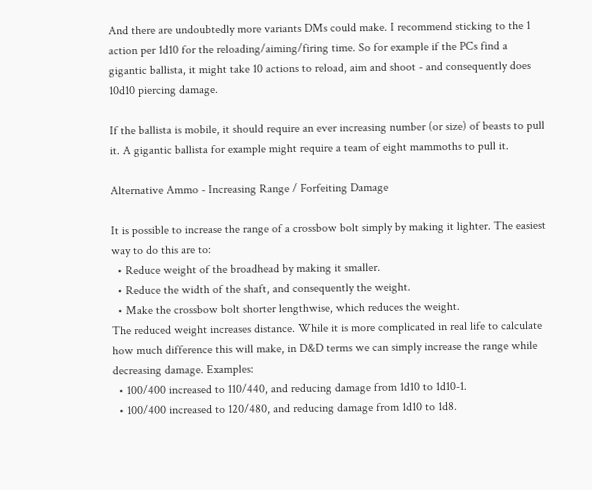And there are undoubtedly more variants DMs could make. I recommend sticking to the 1 action per 1d10 for the reloading/aiming/firing time. So for example if the PCs find a gigantic ballista, it might take 10 actions to reload, aim and shoot - and consequently does 10d10 piercing damage.

If the ballista is mobile, it should require an ever increasing number (or size) of beasts to pull it. A gigantic ballista for example might require a team of eight mammoths to pull it.

Alternative Ammo - Increasing Range / Forfeiting Damage

It is possible to increase the range of a crossbow bolt simply by making it lighter. The easiest way to do this are to:
  • Reduce weight of the broadhead by making it smaller.
  • Reduce the width of the shaft, and consequently the weight.
  • Make the crossbow bolt shorter lengthwise, which reduces the weight.
The reduced weight increases distance. While it is more complicated in real life to calculate how much difference this will make, in D&D terms we can simply increase the range while decreasing damage. Examples:
  • 100/400 increased to 110/440, and reducing damage from 1d10 to 1d10-1.
  • 100/400 increased to 120/480, and reducing damage from 1d10 to 1d8.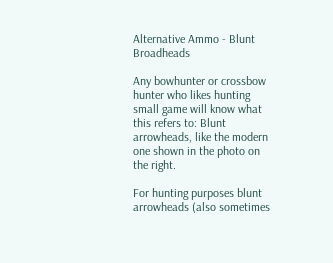Alternative Ammo - Blunt Broadheads

Any bowhunter or crossbow hunter who likes hunting small game will know what this refers to: Blunt arrowheads, like the modern one shown in the photo on the right.

For hunting purposes blunt arrowheads (also sometimes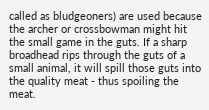called as bludgeoners) are used because the archer or crossbowman might hit the small game in the guts. If a sharp broadhead rips through the guts of a small animal, it will spill those guts into the quality meat - thus spoiling the meat.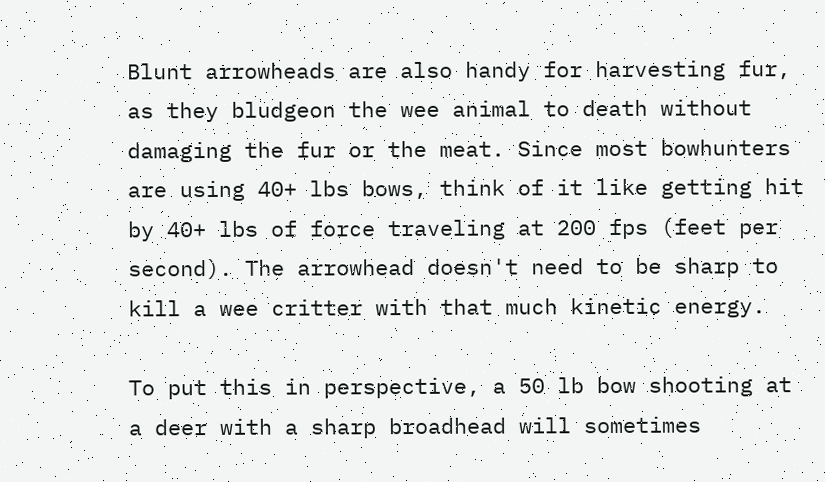Blunt arrowheads are also handy for harvesting fur, as they bludgeon the wee animal to death without damaging the fur or the meat. Since most bowhunters are using 40+ lbs bows, think of it like getting hit by 40+ lbs of force traveling at 200 fps (feet per second). The arrowhead doesn't need to be sharp to kill a wee critter with that much kinetic energy.

To put this in perspective, a 50 lb bow shooting at a deer with a sharp broadhead will sometimes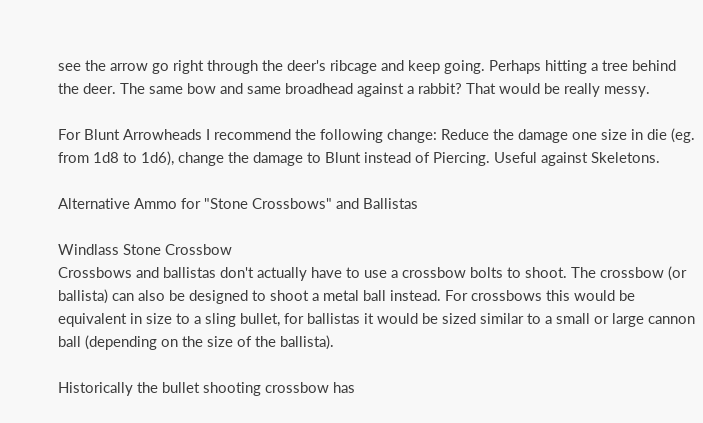see the arrow go right through the deer's ribcage and keep going. Perhaps hitting a tree behind the deer. The same bow and same broadhead against a rabbit? That would be really messy.

For Blunt Arrowheads I recommend the following change: Reduce the damage one size in die (eg. from 1d8 to 1d6), change the damage to Blunt instead of Piercing. Useful against Skeletons.

Alternative Ammo for "Stone Crossbows" and Ballistas

Windlass Stone Crossbow
Crossbows and ballistas don't actually have to use a crossbow bolts to shoot. The crossbow (or ballista) can also be designed to shoot a metal ball instead. For crossbows this would be equivalent in size to a sling bullet, for ballistas it would be sized similar to a small or large cannon ball (depending on the size of the ballista).

Historically the bullet shooting crossbow has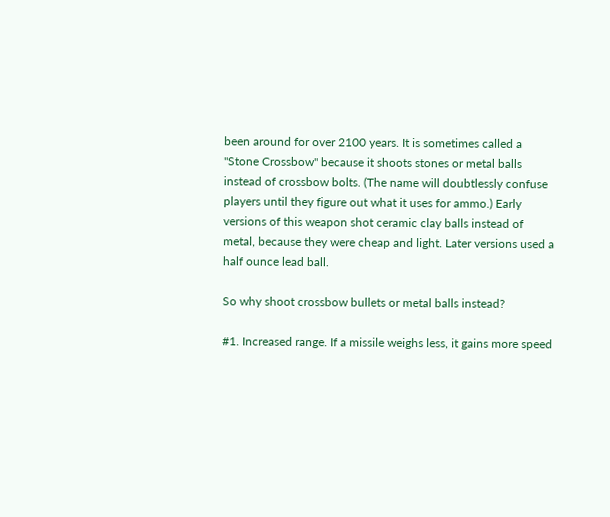been around for over 2100 years. It is sometimes called a "Stone Crossbow" because it shoots stones or metal balls instead of crossbow bolts. (The name will doubtlessly confuse players until they figure out what it uses for ammo.) Early versions of this weapon shot ceramic clay balls instead of metal, because they were cheap and light. Later versions used a half ounce lead ball.

So why shoot crossbow bullets or metal balls instead?

#1. Increased range. If a missile weighs less, it gains more speed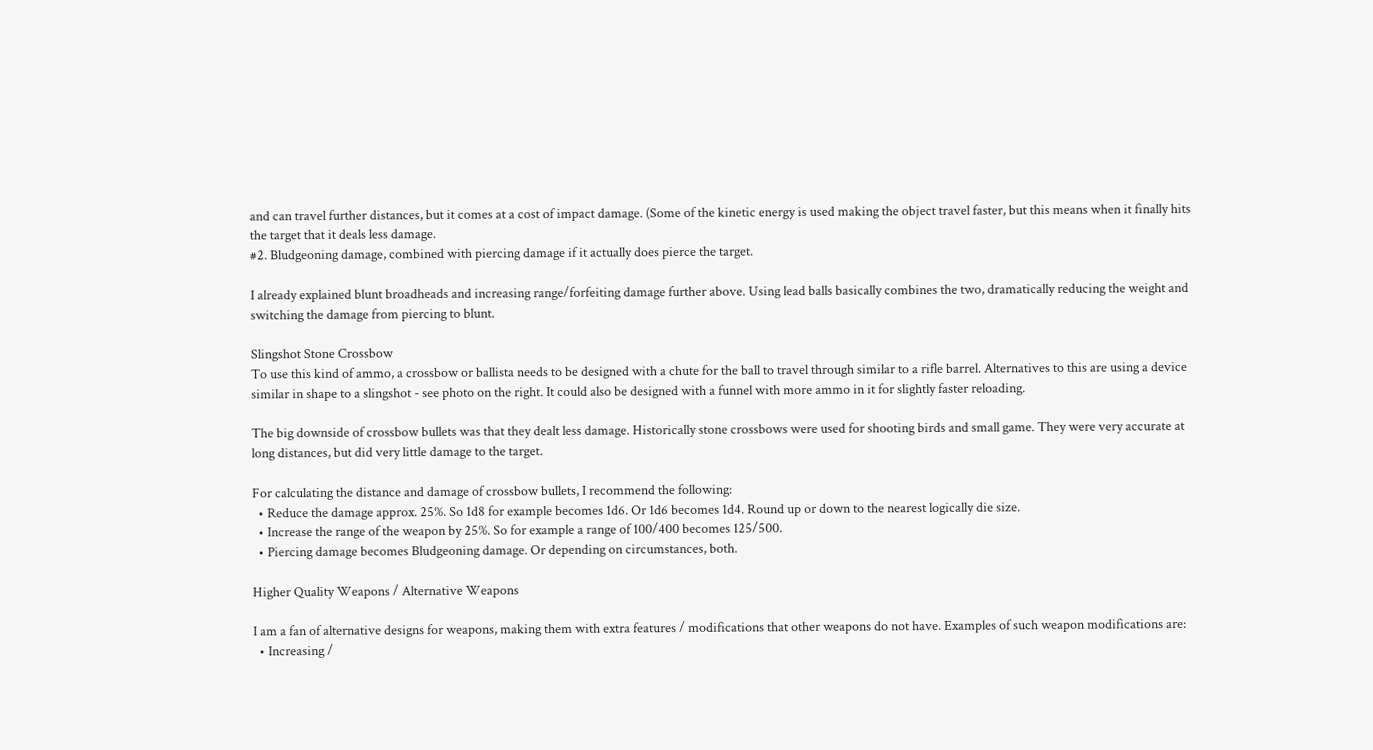and can travel further distances, but it comes at a cost of impact damage. (Some of the kinetic energy is used making the object travel faster, but this means when it finally hits the target that it deals less damage.
#2. Bludgeoning damage, combined with piercing damage if it actually does pierce the target.

I already explained blunt broadheads and increasing range/forfeiting damage further above. Using lead balls basically combines the two, dramatically reducing the weight and switching the damage from piercing to blunt.

Slingshot Stone Crossbow
To use this kind of ammo, a crossbow or ballista needs to be designed with a chute for the ball to travel through similar to a rifle barrel. Alternatives to this are using a device similar in shape to a slingshot - see photo on the right. It could also be designed with a funnel with more ammo in it for slightly faster reloading.

The big downside of crossbow bullets was that they dealt less damage. Historically stone crossbows were used for shooting birds and small game. They were very accurate at long distances, but did very little damage to the target.

For calculating the distance and damage of crossbow bullets, I recommend the following:
  • Reduce the damage approx. 25%. So 1d8 for example becomes 1d6. Or 1d6 becomes 1d4. Round up or down to the nearest logically die size.
  • Increase the range of the weapon by 25%. So for example a range of 100/400 becomes 125/500.
  • Piercing damage becomes Bludgeoning damage. Or depending on circumstances, both.

Higher Quality Weapons / Alternative Weapons

I am a fan of alternative designs for weapons, making them with extra features / modifications that other weapons do not have. Examples of such weapon modifications are:
  • Increasing /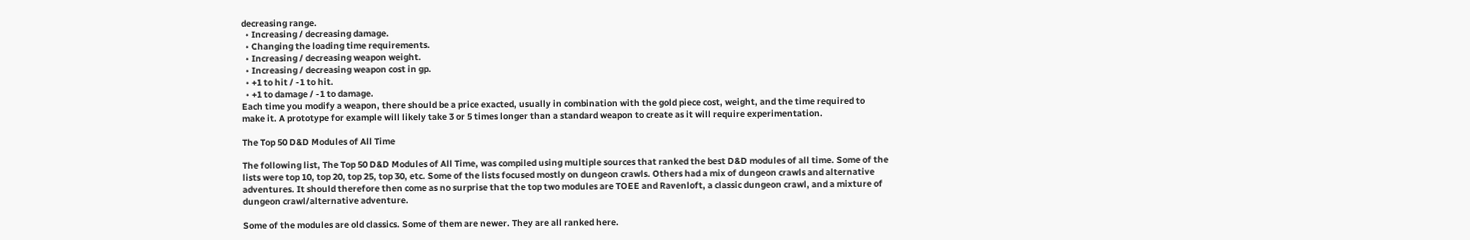decreasing range.
  • Increasing / decreasing damage.
  • Changing the loading time requirements.
  • Increasing / decreasing weapon weight.
  • Increasing / decreasing weapon cost in gp.
  • +1 to hit / -1 to hit.
  • +1 to damage / -1 to damage.
Each time you modify a weapon, there should be a price exacted, usually in combination with the gold piece cost, weight, and the time required to make it. A prototype for example will likely take 3 or 5 times longer than a standard weapon to create as it will require experimentation.

The Top 50 D&D Modules of All Time

The following list, The Top 50 D&D Modules of All Time, was compiled using multiple sources that ranked the best D&D modules of all time. Some of the lists were top 10, top 20, top 25, top 30, etc. Some of the lists focused mostly on dungeon crawls. Others had a mix of dungeon crawls and alternative adventures. It should therefore then come as no surprise that the top two modules are TOEE and Ravenloft, a classic dungeon crawl, and a mixture of dungeon crawl/alternative adventure.

Some of the modules are old classics. Some of them are newer. They are all ranked here.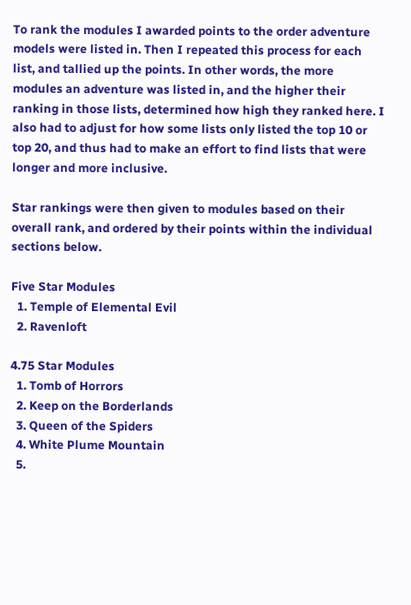To rank the modules I awarded points to the order adventure models were listed in. Then I repeated this process for each list, and tallied up the points. In other words, the more modules an adventure was listed in, and the higher their ranking in those lists, determined how high they ranked here. I also had to adjust for how some lists only listed the top 10 or top 20, and thus had to make an effort to find lists that were longer and more inclusive.

Star rankings were then given to modules based on their overall rank, and ordered by their points within the individual sections below.

Five Star Modules
  1. Temple of Elemental Evil
  2. Ravenloft

4.75 Star Modules
  1. Tomb of Horrors
  2. Keep on the Borderlands
  3. Queen of the Spiders
  4. White Plume Mountain
  5.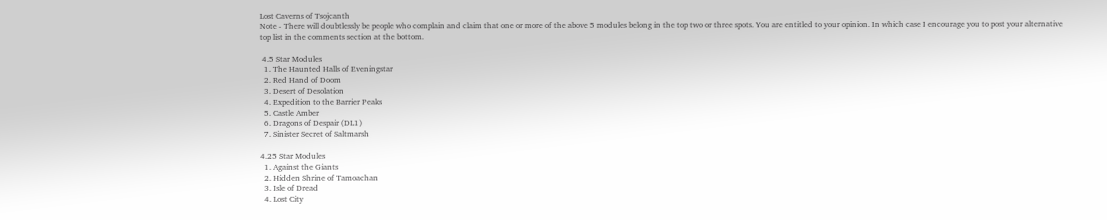Lost Caverns of Tsojcanth
Note - There will doubtlessly be people who complain and claim that one or more of the above 5 modules belong in the top two or three spots. You are entitled to your opinion. In which case I encourage you to post your alternative top list in the comments section at the bottom.

 4.5 Star Modules
  1. The Haunted Halls of Eveningstar
  2. Red Hand of Doom
  3. Desert of Desolation
  4. Expedition to the Barrier Peaks
  5. Castle Amber
  6. Dragons of Despair (DL1)
  7. Sinister Secret of Saltmarsh

4.25 Star Modules
  1. Against the Giants
  2. Hidden Shrine of Tamoachan
  3. Isle of Dread
  4. Lost City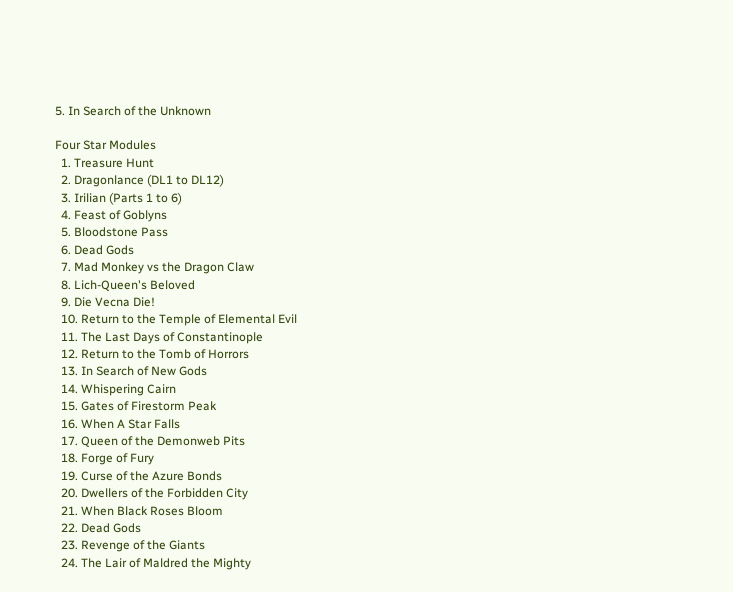5. In Search of the Unknown

Four Star Modules
  1. Treasure Hunt
  2. Dragonlance (DL1 to DL12)
  3. Irilian (Parts 1 to 6)
  4. Feast of Goblyns
  5. Bloodstone Pass
  6. Dead Gods
  7. Mad Monkey vs the Dragon Claw
  8. Lich-Queen's Beloved
  9. Die Vecna Die!
  10. Return to the Temple of Elemental Evil
  11. The Last Days of Constantinople
  12. Return to the Tomb of Horrors
  13. In Search of New Gods
  14. Whispering Cairn
  15. Gates of Firestorm Peak
  16. When A Star Falls
  17. Queen of the Demonweb Pits
  18. Forge of Fury
  19. Curse of the Azure Bonds
  20. Dwellers of the Forbidden City
  21. When Black Roses Bloom
  22. Dead Gods
  23. Revenge of the Giants
  24. The Lair of Maldred the Mighty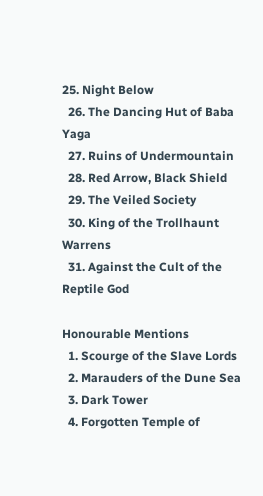25. Night Below
  26. The Dancing Hut of Baba Yaga
  27. Ruins of Undermountain
  28. Red Arrow, Black Shield
  29. The Veiled Society
  30. King of the Trollhaunt Warrens
  31. Against the Cult of the Reptile God

Honourable Mentions
  1. Scourge of the Slave Lords
  2. Marauders of the Dune Sea
  3. Dark Tower
  4. Forgotten Temple of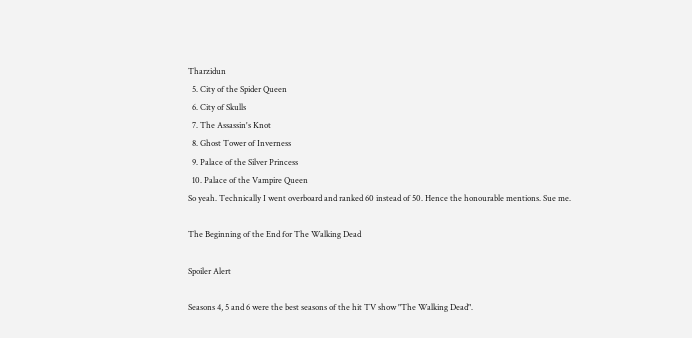Tharzidun
  5. City of the Spider Queen
  6. City of Skulls
  7. The Assassin's Knot
  8. Ghost Tower of Inverness
  9. Palace of the Silver Princess
  10. Palace of the Vampire Queen
So yeah. Technically I went overboard and ranked 60 instead of 50. Hence the honourable mentions. Sue me.

The Beginning of the End for The Walking Dead

Spoiler Alert

Seasons 4, 5 and 6 were the best seasons of the hit TV show "The Walking Dead".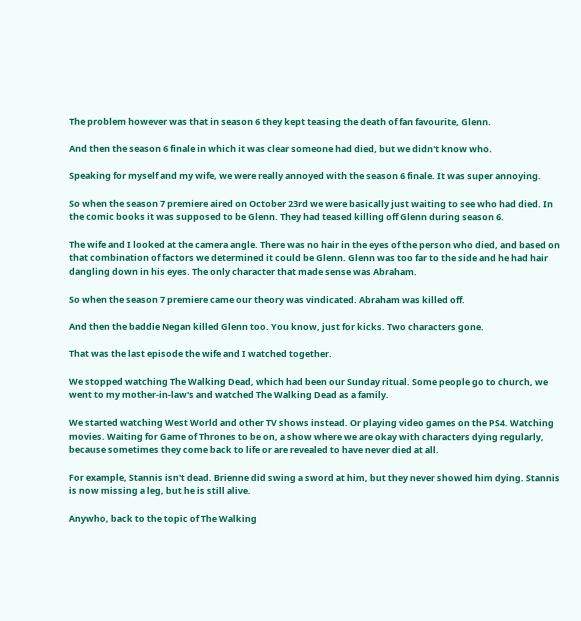The problem however was that in season 6 they kept teasing the death of fan favourite, Glenn.

And then the season 6 finale in which it was clear someone had died, but we didn't know who.

Speaking for myself and my wife, we were really annoyed with the season 6 finale. It was super annoying.

So when the season 7 premiere aired on October 23rd we were basically just waiting to see who had died. In the comic books it was supposed to be Glenn. They had teased killing off Glenn during season 6.

The wife and I looked at the camera angle. There was no hair in the eyes of the person who died, and based on that combination of factors we determined it could be Glenn. Glenn was too far to the side and he had hair dangling down in his eyes. The only character that made sense was Abraham.

So when the season 7 premiere came our theory was vindicated. Abraham was killed off.

And then the baddie Negan killed Glenn too. You know, just for kicks. Two characters gone.

That was the last episode the wife and I watched together.

We stopped watching The Walking Dead, which had been our Sunday ritual. Some people go to church, we went to my mother-in-law's and watched The Walking Dead as a family.

We started watching West World and other TV shows instead. Or playing video games on the PS4. Watching movies. Waiting for Game of Thrones to be on, a show where we are okay with characters dying regularly, because sometimes they come back to life or are revealed to have never died at all.

For example, Stannis isn't dead. Brienne did swing a sword at him, but they never showed him dying. Stannis is now missing a leg, but he is still alive.

Anywho, back to the topic of The Walking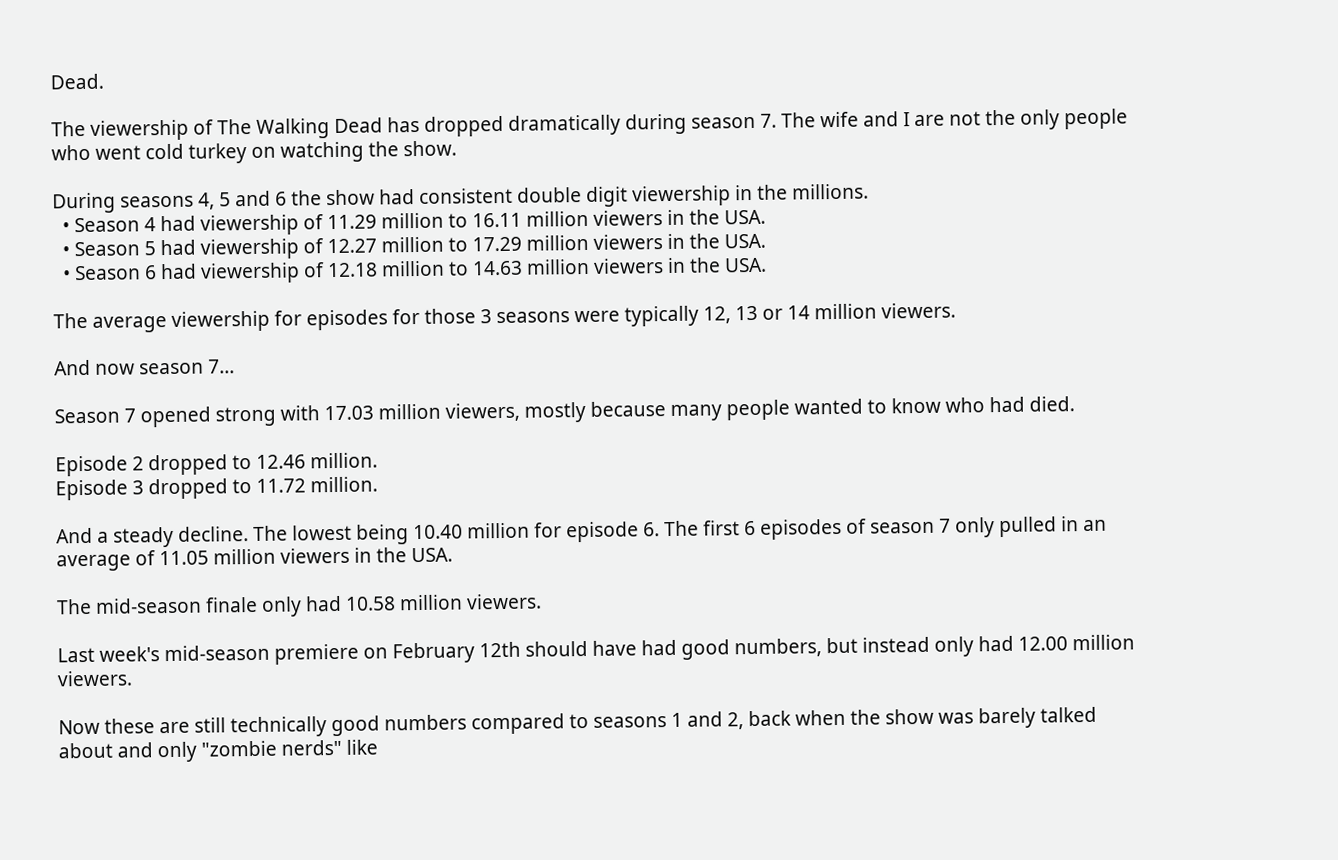Dead.

The viewership of The Walking Dead has dropped dramatically during season 7. The wife and I are not the only people who went cold turkey on watching the show.

During seasons 4, 5 and 6 the show had consistent double digit viewership in the millions.
  • Season 4 had viewership of 11.29 million to 16.11 million viewers in the USA.
  • Season 5 had viewership of 12.27 million to 17.29 million viewers in the USA.
  • Season 6 had viewership of 12.18 million to 14.63 million viewers in the USA.

The average viewership for episodes for those 3 seasons were typically 12, 13 or 14 million viewers.

And now season 7...

Season 7 opened strong with 17.03 million viewers, mostly because many people wanted to know who had died.

Episode 2 dropped to 12.46 million.
Episode 3 dropped to 11.72 million.

And a steady decline. The lowest being 10.40 million for episode 6. The first 6 episodes of season 7 only pulled in an average of 11.05 million viewers in the USA.

The mid-season finale only had 10.58 million viewers.

Last week's mid-season premiere on February 12th should have had good numbers, but instead only had 12.00 million viewers.

Now these are still technically good numbers compared to seasons 1 and 2, back when the show was barely talked about and only "zombie nerds" like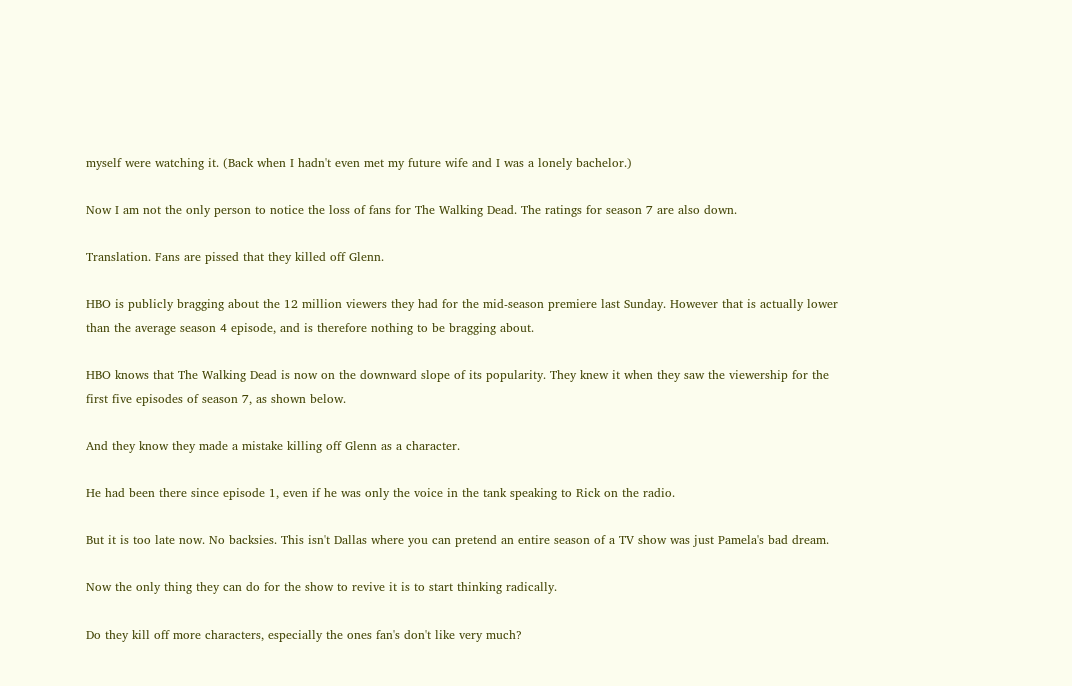myself were watching it. (Back when I hadn't even met my future wife and I was a lonely bachelor.)

Now I am not the only person to notice the loss of fans for The Walking Dead. The ratings for season 7 are also down.

Translation. Fans are pissed that they killed off Glenn.

HBO is publicly bragging about the 12 million viewers they had for the mid-season premiere last Sunday. However that is actually lower than the average season 4 episode, and is therefore nothing to be bragging about.

HBO knows that The Walking Dead is now on the downward slope of its popularity. They knew it when they saw the viewership for the first five episodes of season 7, as shown below.

And they know they made a mistake killing off Glenn as a character.

He had been there since episode 1, even if he was only the voice in the tank speaking to Rick on the radio.

But it is too late now. No backsies. This isn't Dallas where you can pretend an entire season of a TV show was just Pamela's bad dream.

Now the only thing they can do for the show to revive it is to start thinking radically.

Do they kill off more characters, especially the ones fan's don't like very much?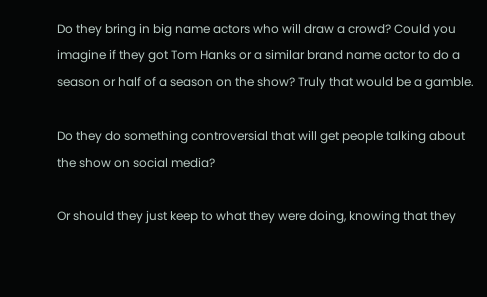Do they bring in big name actors who will draw a crowd? Could you imagine if they got Tom Hanks or a similar brand name actor to do a season or half of a season on the show? Truly that would be a gamble.

Do they do something controversial that will get people talking about the show on social media?

Or should they just keep to what they were doing, knowing that they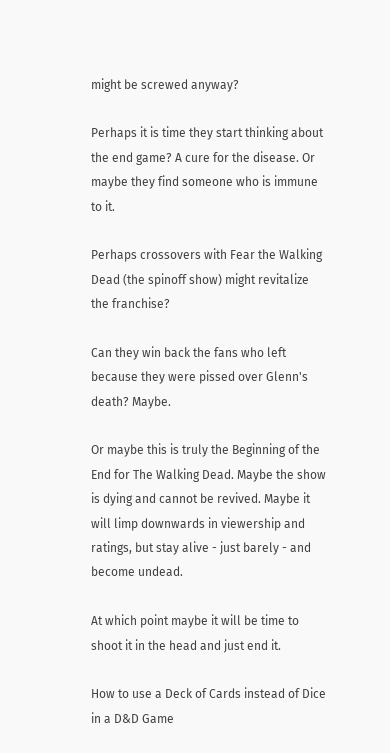might be screwed anyway?

Perhaps it is time they start thinking about the end game? A cure for the disease. Or maybe they find someone who is immune to it.

Perhaps crossovers with Fear the Walking Dead (the spinoff show) might revitalize the franchise?

Can they win back the fans who left because they were pissed over Glenn's death? Maybe.

Or maybe this is truly the Beginning of the End for The Walking Dead. Maybe the show is dying and cannot be revived. Maybe it will limp downwards in viewership and ratings, but stay alive - just barely - and become undead.

At which point maybe it will be time to shoot it in the head and just end it.

How to use a Deck of Cards instead of Dice in a D&D Game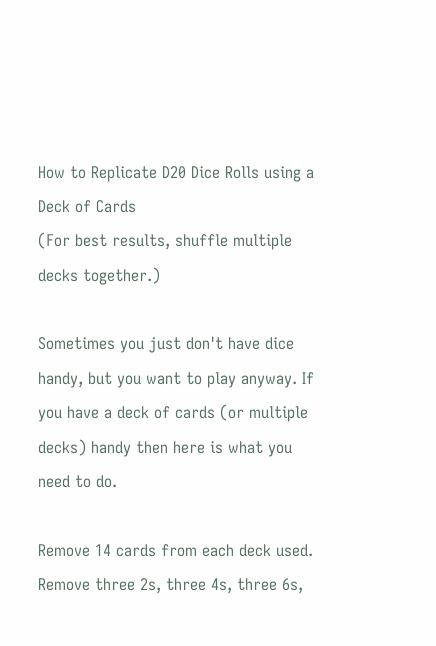How to Replicate D20 Dice Rolls using a Deck of Cards
(For best results, shuffle multiple decks together.)

Sometimes you just don't have dice handy, but you want to play anyway. If you have a deck of cards (or multiple decks) handy then here is what you need to do.

Remove 14 cards from each deck used. Remove three 2s, three 4s, three 6s,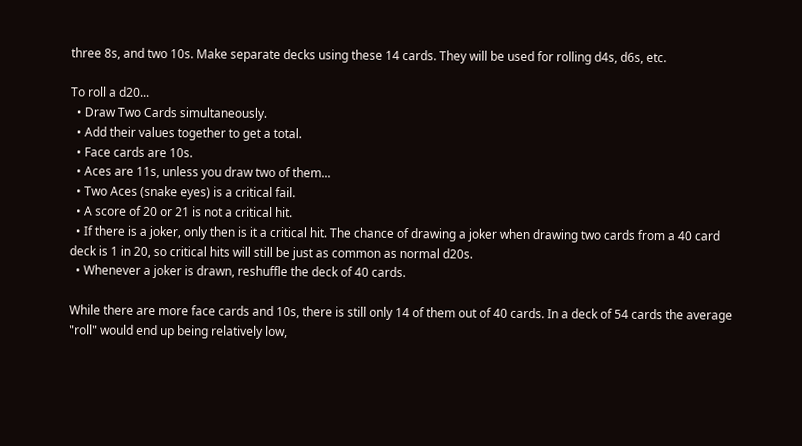three 8s, and two 10s. Make separate decks using these 14 cards. They will be used for rolling d4s, d6s, etc.

To roll a d20...
  • Draw Two Cards simultaneously.
  • Add their values together to get a total.
  • Face cards are 10s.
  • Aces are 11s, unless you draw two of them...
  • Two Aces (snake eyes) is a critical fail.
  • A score of 20 or 21 is not a critical hit.
  • If there is a joker, only then is it a critical hit. The chance of drawing a joker when drawing two cards from a 40 card deck is 1 in 20, so critical hits will still be just as common as normal d20s.
  • Whenever a joker is drawn, reshuffle the deck of 40 cards.

While there are more face cards and 10s, there is still only 14 of them out of 40 cards. In a deck of 54 cards the average "roll" would end up being relatively low,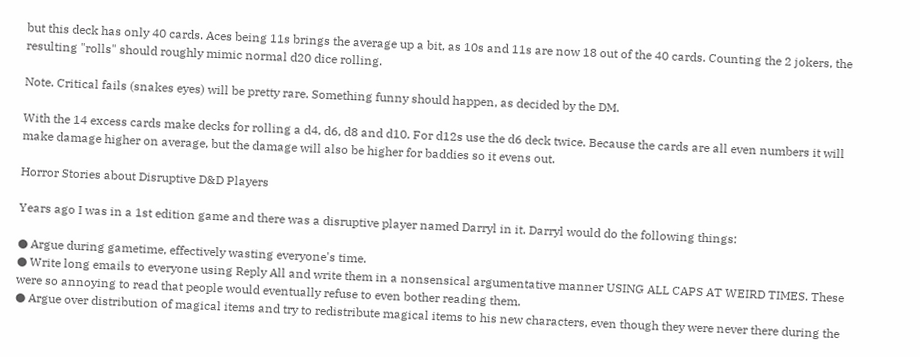but this deck has only 40 cards. Aces being 11s brings the average up a bit, as 10s and 11s are now 18 out of the 40 cards. Counting the 2 jokers, the resulting "rolls" should roughly mimic normal d20 dice rolling.

Note. Critical fails (snakes eyes) will be pretty rare. Something funny should happen, as decided by the DM.

With the 14 excess cards make decks for rolling a d4, d6, d8 and d10. For d12s use the d6 deck twice. Because the cards are all even numbers it will make damage higher on average, but the damage will also be higher for baddies so it evens out.

Horror Stories about Disruptive D&D Players

Years ago I was in a 1st edition game and there was a disruptive player named Darryl in it. Darryl would do the following things:

● Argue during gametime, effectively wasting everyone's time.
● Write long emails to everyone using Reply All and write them in a nonsensical argumentative manner USING ALL CAPS AT WEIRD TIMES. These were so annoying to read that people would eventually refuse to even bother reading them.
● Argue over distribution of magical items and try to redistribute magical items to his new characters, even though they were never there during the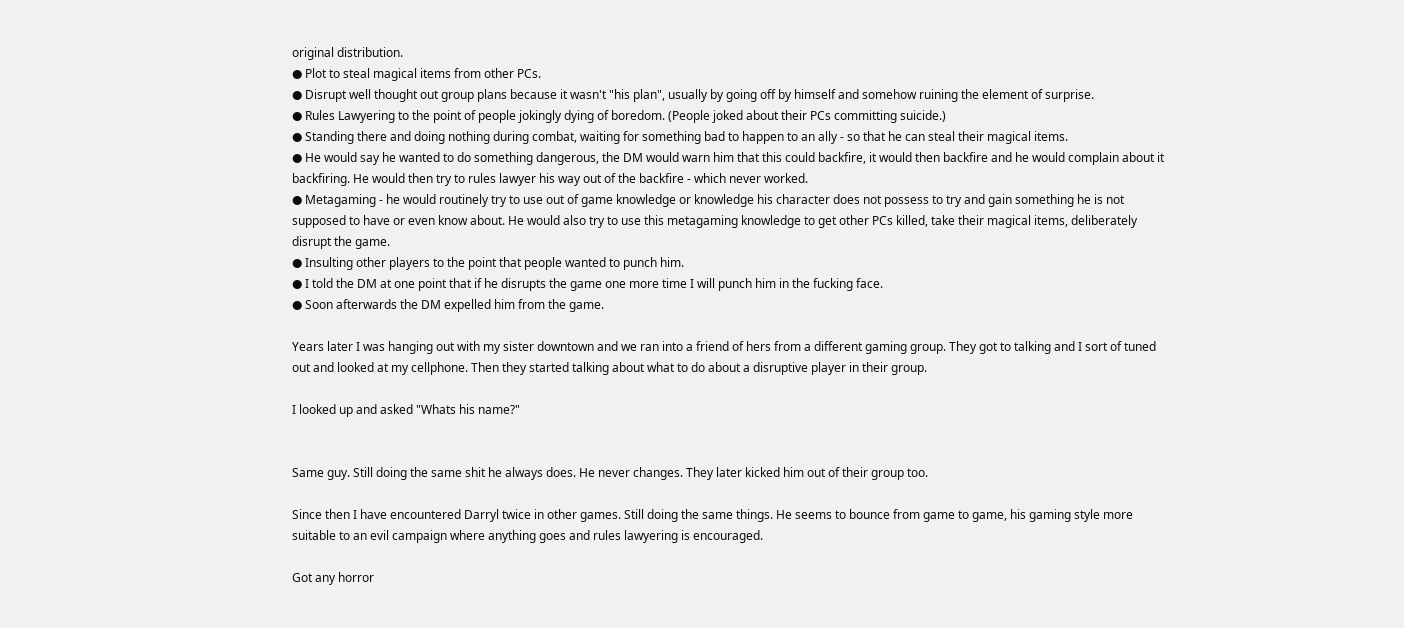original distribution.
● Plot to steal magical items from other PCs.
● Disrupt well thought out group plans because it wasn't "his plan", usually by going off by himself and somehow ruining the element of surprise.
● Rules Lawyering to the point of people jokingly dying of boredom. (People joked about their PCs committing suicide.)
● Standing there and doing nothing during combat, waiting for something bad to happen to an ally - so that he can steal their magical items.
● He would say he wanted to do something dangerous, the DM would warn him that this could backfire, it would then backfire and he would complain about it backfiring. He would then try to rules lawyer his way out of the backfire - which never worked.
● Metagaming - he would routinely try to use out of game knowledge or knowledge his character does not possess to try and gain something he is not supposed to have or even know about. He would also try to use this metagaming knowledge to get other PCs killed, take their magical items, deliberately disrupt the game.
● Insulting other players to the point that people wanted to punch him.
● I told the DM at one point that if he disrupts the game one more time I will punch him in the fucking face.
● Soon afterwards the DM expelled him from the game.

Years later I was hanging out with my sister downtown and we ran into a friend of hers from a different gaming group. They got to talking and I sort of tuned out and looked at my cellphone. Then they started talking about what to do about a disruptive player in their group.

I looked up and asked "Whats his name?"


Same guy. Still doing the same shit he always does. He never changes. They later kicked him out of their group too.

Since then I have encountered Darryl twice in other games. Still doing the same things. He seems to bounce from game to game, his gaming style more suitable to an evil campaign where anything goes and rules lawyering is encouraged.

Got any horror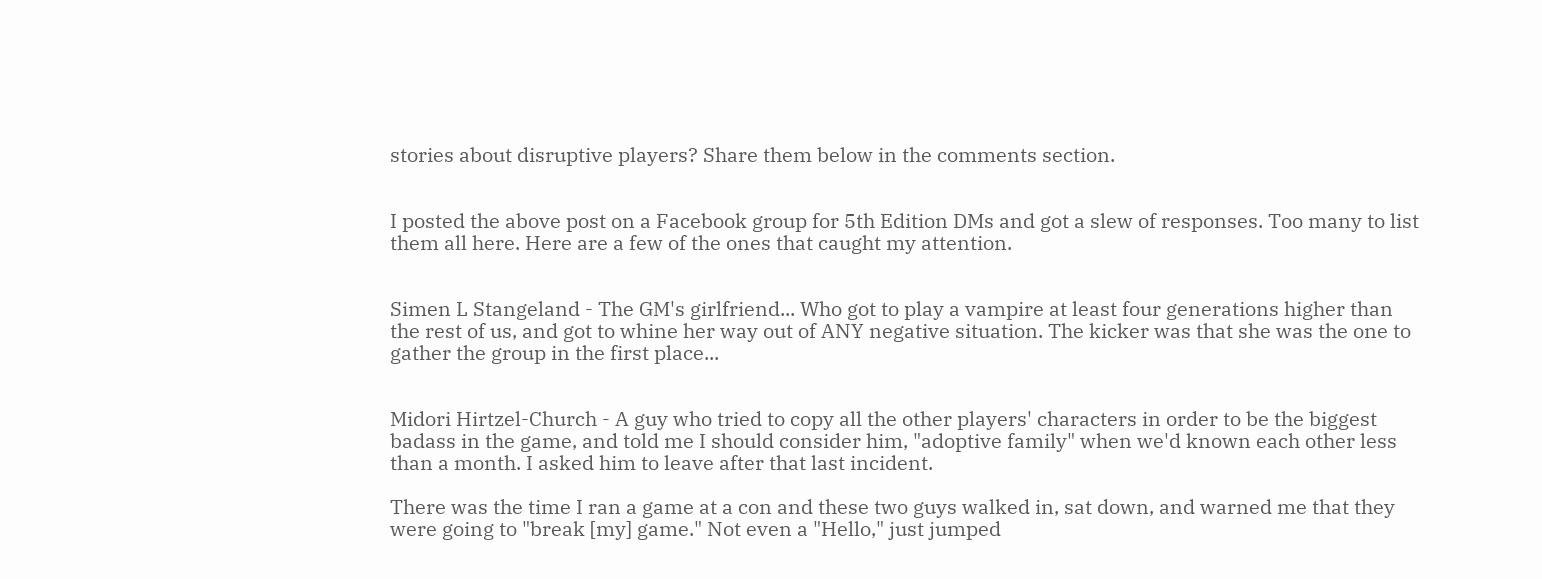stories about disruptive players? Share them below in the comments section.


I posted the above post on a Facebook group for 5th Edition DMs and got a slew of responses. Too many to list them all here. Here are a few of the ones that caught my attention.


Simen L Stangeland - The GM's girlfriend... Who got to play a vampire at least four generations higher than the rest of us, and got to whine her way out of ANY negative situation. The kicker was that she was the one to gather the group in the first place...


Midori Hirtzel-Church - A guy who tried to copy all the other players' characters in order to be the biggest badass in the game, and told me I should consider him, "adoptive family" when we'd known each other less than a month. I asked him to leave after that last incident.

There was the time I ran a game at a con and these two guys walked in, sat down, and warned me that they were going to "break [my] game." Not even a "Hello," just jumped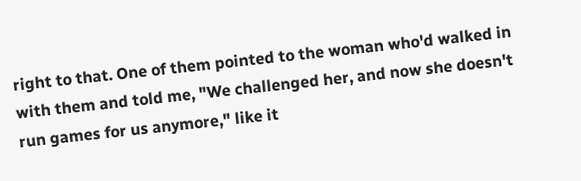right to that. One of them pointed to the woman who'd walked in with them and told me, "We challenged her, and now she doesn't run games for us anymore," like it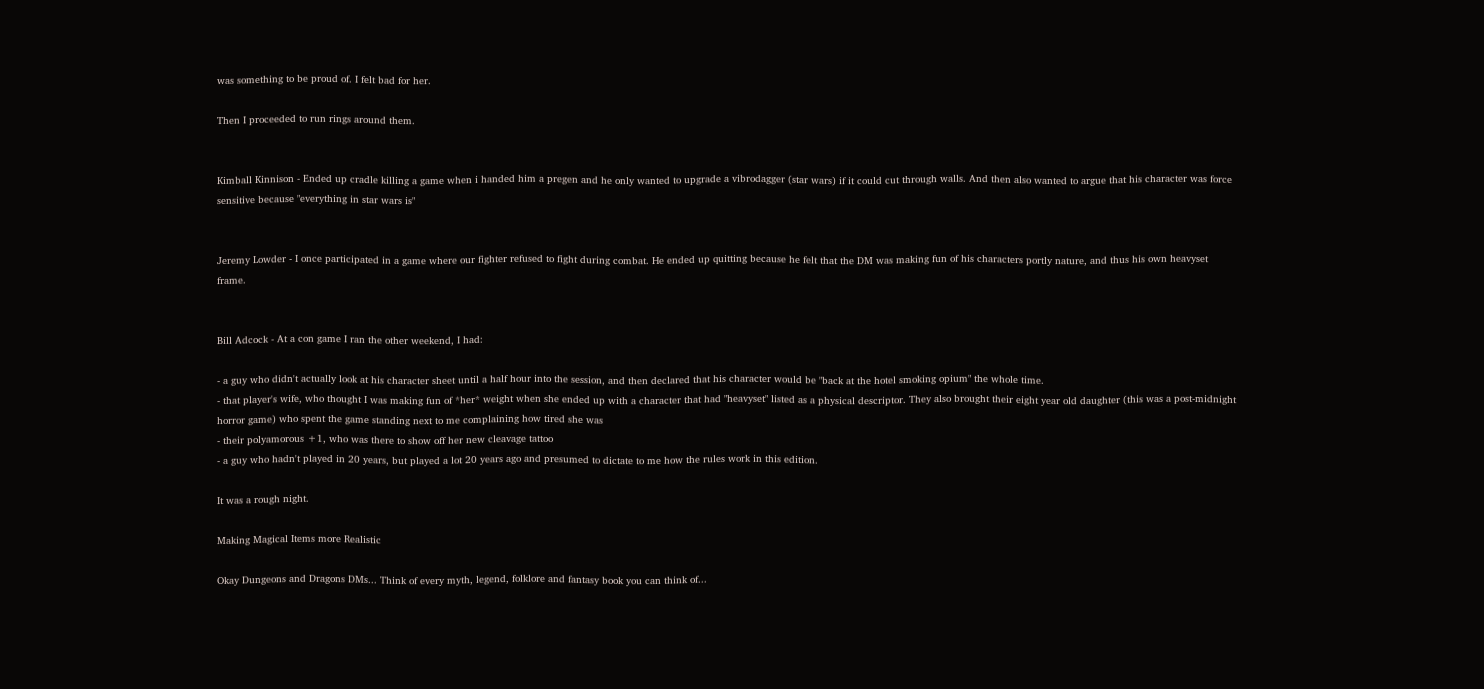was something to be proud of. I felt bad for her.

Then I proceeded to run rings around them.


Kimball Kinnison - Ended up cradle killing a game when i handed him a pregen and he only wanted to upgrade a vibrodagger (star wars) if it could cut through walls. And then also wanted to argue that his character was force sensitive because "everything in star wars is"


Jeremy Lowder - I once participated in a game where our fighter refused to fight during combat. He ended up quitting because he felt that the DM was making fun of his characters portly nature, and thus his own heavyset frame.


Bill Adcock - At a con game I ran the other weekend, I had:

- a guy who didn't actually look at his character sheet until a half hour into the session, and then declared that his character would be "back at the hotel smoking opium" the whole time.
- that player's wife, who thought I was making fun of *her* weight when she ended up with a character that had "heavyset" listed as a physical descriptor. They also brought their eight year old daughter (this was a post-midnight horror game) who spent the game standing next to me complaining how tired she was
- their polyamorous +1, who was there to show off her new cleavage tattoo
- a guy who hadn't played in 20 years, but played a lot 20 years ago and presumed to dictate to me how the rules work in this edition.

It was a rough night.

Making Magical Items more Realistic

Okay Dungeons and Dragons DMs... Think of every myth, legend, folklore and fantasy book you can think of...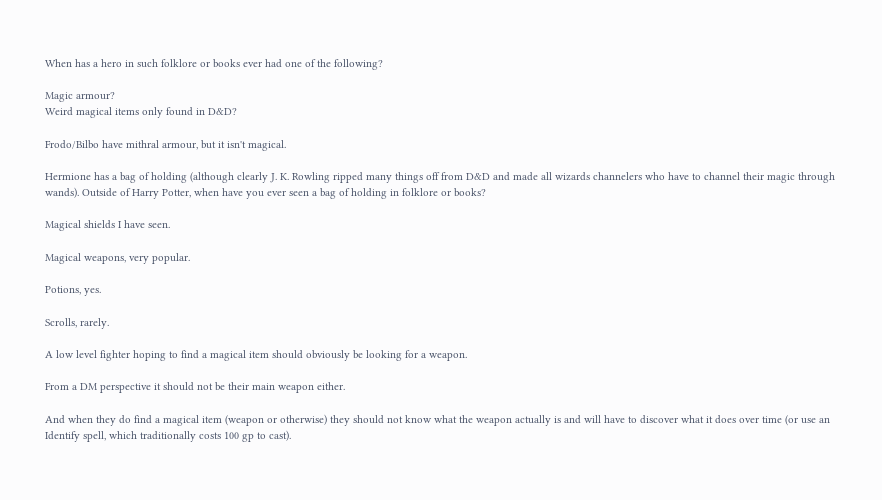When has a hero in such folklore or books ever had one of the following?

Magic armour?
Weird magical items only found in D&D?

Frodo/Bilbo have mithral armour, but it isn't magical.

Hermione has a bag of holding (although clearly J. K. Rowling ripped many things off from D&D and made all wizards channelers who have to channel their magic through wands). Outside of Harry Potter, when have you ever seen a bag of holding in folklore or books?

Magical shields I have seen.

Magical weapons, very popular.

Potions, yes.

Scrolls, rarely.

A low level fighter hoping to find a magical item should obviously be looking for a weapon.

From a DM perspective it should not be their main weapon either.

And when they do find a magical item (weapon or otherwise) they should not know what the weapon actually is and will have to discover what it does over time (or use an Identify spell, which traditionally costs 100 gp to cast).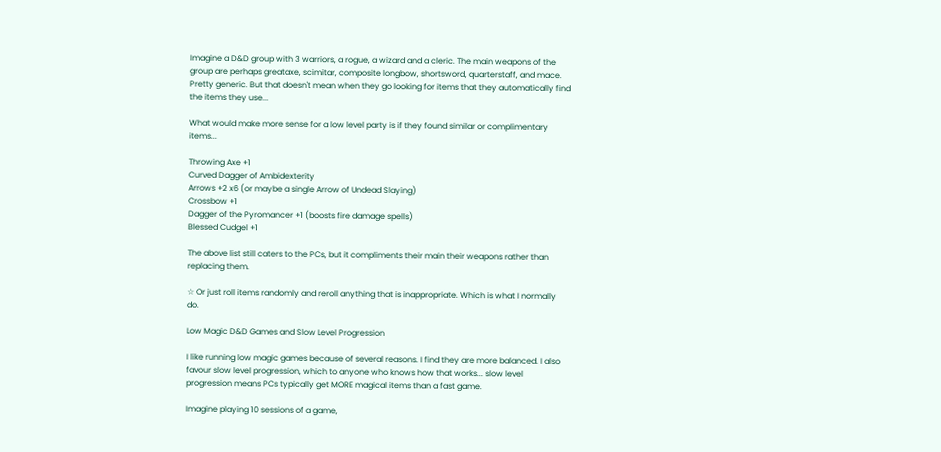Imagine a D&D group with 3 warriors, a rogue, a wizard and a cleric. The main weapons of the group are perhaps greataxe, scimitar, composite longbow, shortsword, quarterstaff, and mace. Pretty generic. But that doesn't mean when they go looking for items that they automatically find the items they use...

What would make more sense for a low level party is if they found similar or complimentary items...

Throwing Axe +1
Curved Dagger of Ambidexterity
Arrows +2 x6 (or maybe a single Arrow of Undead Slaying)
Crossbow +1
Dagger of the Pyromancer +1 (boosts fire damage spells)
Blessed Cudgel +1

The above list still caters to the PCs, but it compliments their main their weapons rather than replacing them.

☆ Or just roll items randomly and reroll anything that is inappropriate. Which is what I normally do.

Low Magic D&D Games and Slow Level Progression

I like running low magic games because of several reasons. I find they are more balanced. I also favour slow level progression, which to anyone who knows how that works... slow level progression means PCs typically get MORE magical items than a fast game.

Imagine playing 10 sessions of a game,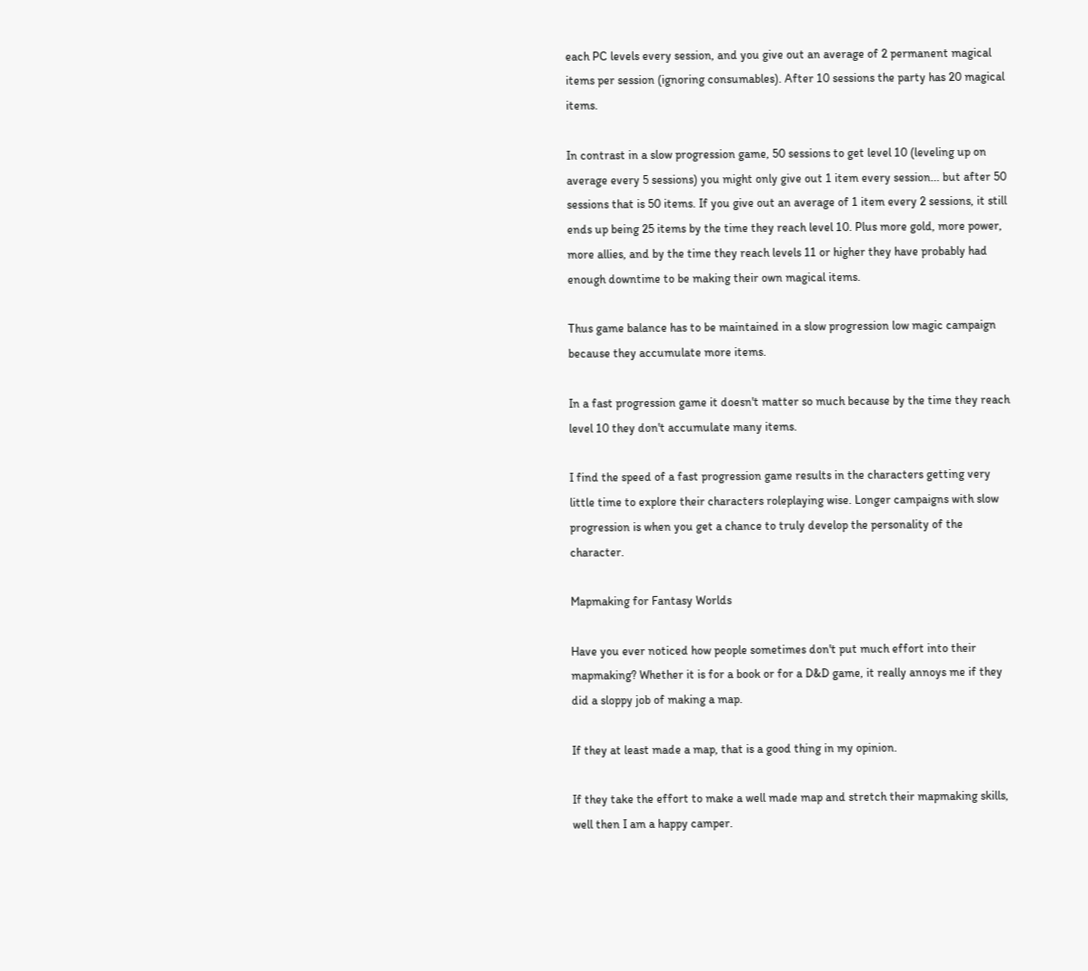each PC levels every session, and you give out an average of 2 permanent magical items per session (ignoring consumables). After 10 sessions the party has 20 magical items.

In contrast in a slow progression game, 50 sessions to get level 10 (leveling up on average every 5 sessions) you might only give out 1 item every session... but after 50 sessions that is 50 items. If you give out an average of 1 item every 2 sessions, it still ends up being 25 items by the time they reach level 10. Plus more gold, more power, more allies, and by the time they reach levels 11 or higher they have probably had enough downtime to be making their own magical items.

Thus game balance has to be maintained in a slow progression low magic campaign because they accumulate more items.

In a fast progression game it doesn't matter so much because by the time they reach level 10 they don't accumulate many items.

I find the speed of a fast progression game results in the characters getting very little time to explore their characters roleplaying wise. Longer campaigns with slow progression is when you get a chance to truly develop the personality of the character.

Mapmaking for Fantasy Worlds

Have you ever noticed how people sometimes don't put much effort into their mapmaking? Whether it is for a book or for a D&D game, it really annoys me if they did a sloppy job of making a map.

If they at least made a map, that is a good thing in my opinion.

If they take the effort to make a well made map and stretch their mapmaking skills, well then I am a happy camper.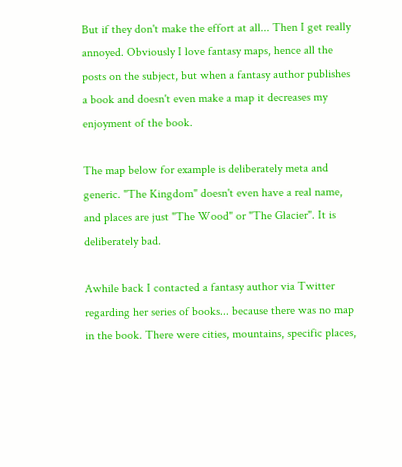But if they don't make the effort at all... Then I get really annoyed. Obviously I love fantasy maps, hence all the posts on the subject, but when a fantasy author publishes a book and doesn't even make a map it decreases my enjoyment of the book.

The map below for example is deliberately meta and generic. "The Kingdom" doesn't even have a real name, and places are just "The Wood" or "The Glacier". It is deliberately bad.

Awhile back I contacted a fantasy author via Twitter regarding her series of books... because there was no map in the book. There were cities, mountains, specific places,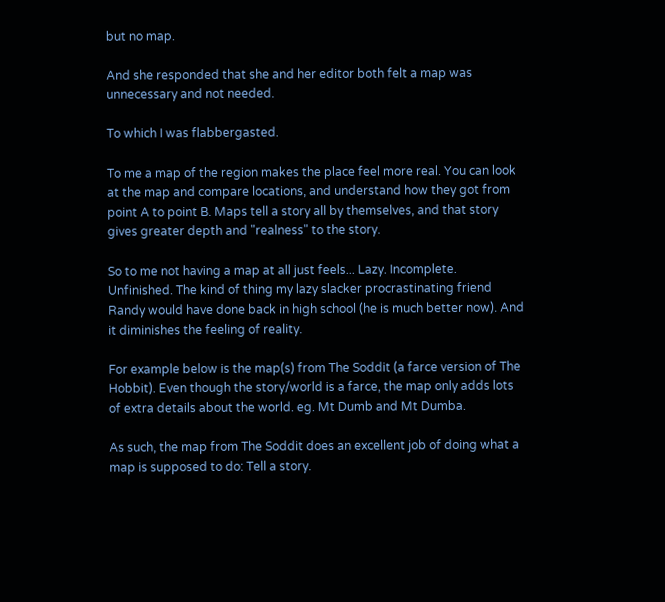but no map.

And she responded that she and her editor both felt a map was unnecessary and not needed.

To which I was flabbergasted.

To me a map of the region makes the place feel more real. You can look at the map and compare locations, and understand how they got from point A to point B. Maps tell a story all by themselves, and that story gives greater depth and "realness" to the story.

So to me not having a map at all just feels... Lazy. Incomplete. Unfinished. The kind of thing my lazy slacker procrastinating friend Randy would have done back in high school (he is much better now). And it diminishes the feeling of reality.

For example below is the map(s) from The Soddit (a farce version of The Hobbit). Even though the story/world is a farce, the map only adds lots of extra details about the world. eg. Mt Dumb and Mt Dumba.

As such, the map from The Soddit does an excellent job of doing what a map is supposed to do: Tell a story.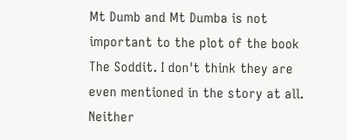Mt Dumb and Mt Dumba is not important to the plot of the book The Soddit. I don't think they are even mentioned in the story at all. Neither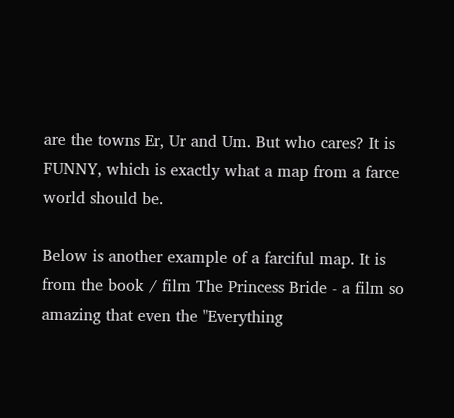are the towns Er, Ur and Um. But who cares? It is FUNNY, which is exactly what a map from a farce world should be.

Below is another example of a farciful map. It is from the book / film The Princess Bride - a film so amazing that even the "Everything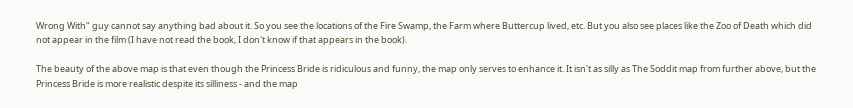Wrong With" guy cannot say anything bad about it. So you see the locations of the Fire Swamp, the Farm where Buttercup lived, etc. But you also see places like the Zoo of Death which did not appear in the film (I have not read the book, I don't know if that appears in the book).

The beauty of the above map is that even though the Princess Bride is ridiculous and funny, the map only serves to enhance it. It isn't as silly as The Soddit map from further above, but the Princess Bride is more realistic despite its silliness - and the map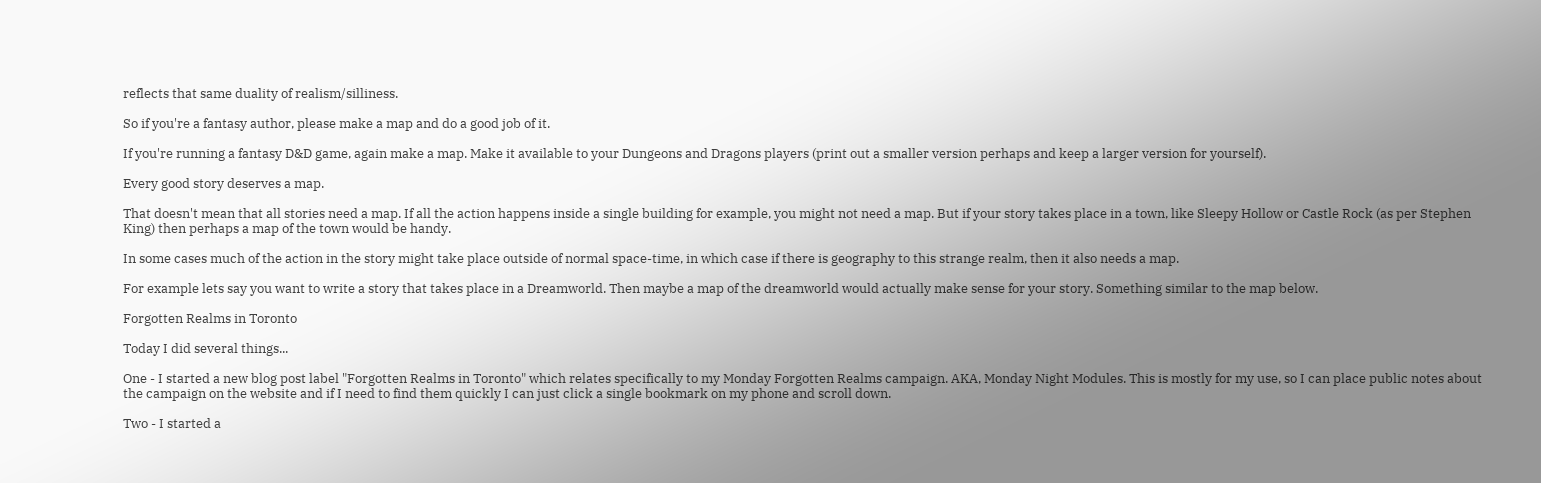reflects that same duality of realism/silliness.

So if you're a fantasy author, please make a map and do a good job of it.

If you're running a fantasy D&D game, again make a map. Make it available to your Dungeons and Dragons players (print out a smaller version perhaps and keep a larger version for yourself).

Every good story deserves a map.

That doesn't mean that all stories need a map. If all the action happens inside a single building for example, you might not need a map. But if your story takes place in a town, like Sleepy Hollow or Castle Rock (as per Stephen King) then perhaps a map of the town would be handy.

In some cases much of the action in the story might take place outside of normal space-time, in which case if there is geography to this strange realm, then it also needs a map.

For example lets say you want to write a story that takes place in a Dreamworld. Then maybe a map of the dreamworld would actually make sense for your story. Something similar to the map below.

Forgotten Realms in Toronto

Today I did several things...

One - I started a new blog post label "Forgotten Realms in Toronto" which relates specifically to my Monday Forgotten Realms campaign. AKA, Monday Night Modules. This is mostly for my use, so I can place public notes about the campaign on the website and if I need to find them quickly I can just click a single bookmark on my phone and scroll down.

Two - I started a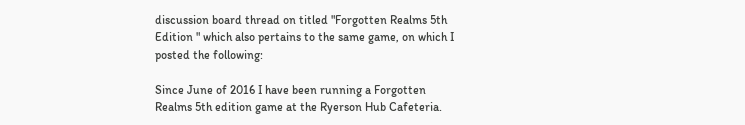discussion board thread on titled "Forgotten Realms 5th Edition " which also pertains to the same game, on which I posted the following:

Since June of 2016 I have been running a Forgotten Realms 5th edition game at the Ryerson Hub Cafeteria.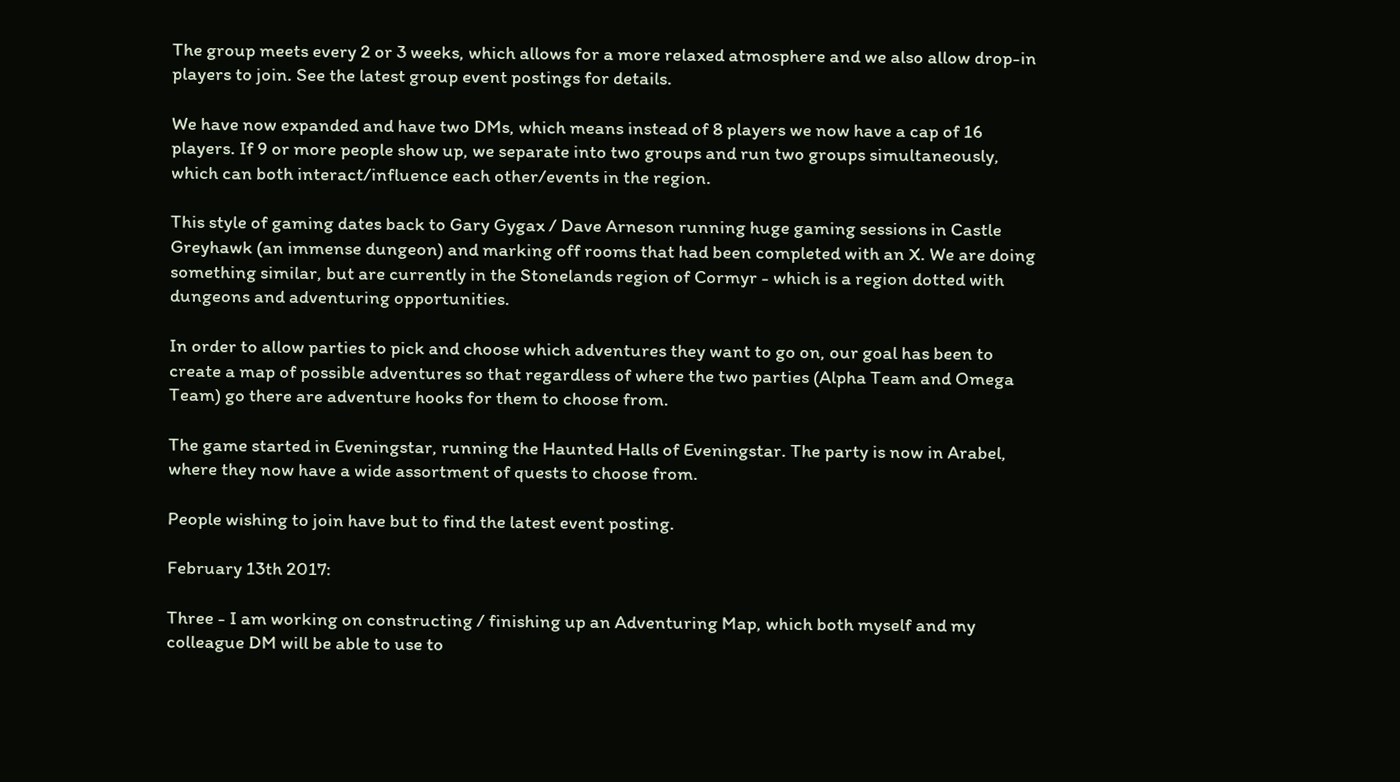The group meets every 2 or 3 weeks, which allows for a more relaxed atmosphere and we also allow drop-in players to join. See the latest group event postings for details.

We have now expanded and have two DMs, which means instead of 8 players we now have a cap of 16 players. If 9 or more people show up, we separate into two groups and run two groups simultaneously, which can both interact/influence each other/events in the region.

This style of gaming dates back to Gary Gygax / Dave Arneson running huge gaming sessions in Castle Greyhawk (an immense dungeon) and marking off rooms that had been completed with an X. We are doing something similar, but are currently in the Stonelands region of Cormyr - which is a region dotted with dungeons and adventuring opportunities.

In order to allow parties to pick and choose which adventures they want to go on, our goal has been to create a map of possible adventures so that regardless of where the two parties (Alpha Team and Omega Team) go there are adventure hooks for them to choose from.

The game started in Eveningstar, running the Haunted Halls of Eveningstar. The party is now in Arabel, where they now have a wide assortment of quests to choose from.

People wishing to join have but to find the latest event posting.

February 13th 2017:

Three - I am working on constructing / finishing up an Adventuring Map, which both myself and my colleague DM will be able to use to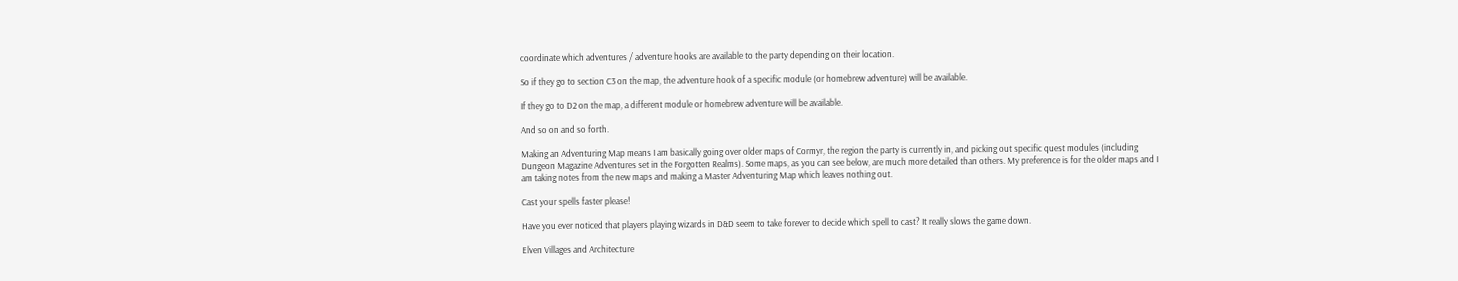coordinate which adventures / adventure hooks are available to the party depending on their location.

So if they go to section C3 on the map, the adventure hook of a specific module (or homebrew adventure) will be available.

If they go to D2 on the map, a different module or homebrew adventure will be available.

And so on and so forth.

Making an Adventuring Map means I am basically going over older maps of Cormyr, the region the party is currently in, and picking out specific quest modules (including Dungeon Magazine Adventures set in the Forgotten Realms). Some maps, as you can see below, are much more detailed than others. My preference is for the older maps and I am taking notes from the new maps and making a Master Adventuring Map which leaves nothing out.

Cast your spells faster please!

Have you ever noticed that players playing wizards in D&D seem to take forever to decide which spell to cast? It really slows the game down.

Elven Villages and Architecture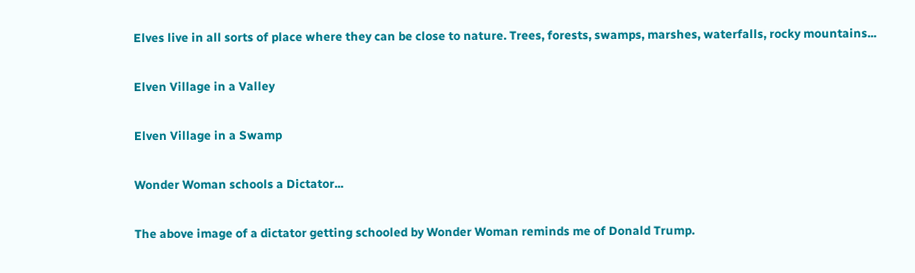Elves live in all sorts of place where they can be close to nature. Trees, forests, swamps, marshes, waterfalls, rocky mountains...

Elven Village in a Valley

Elven Village in a Swamp

Wonder Woman schools a Dictator...

The above image of a dictator getting schooled by Wonder Woman reminds me of Donald Trump.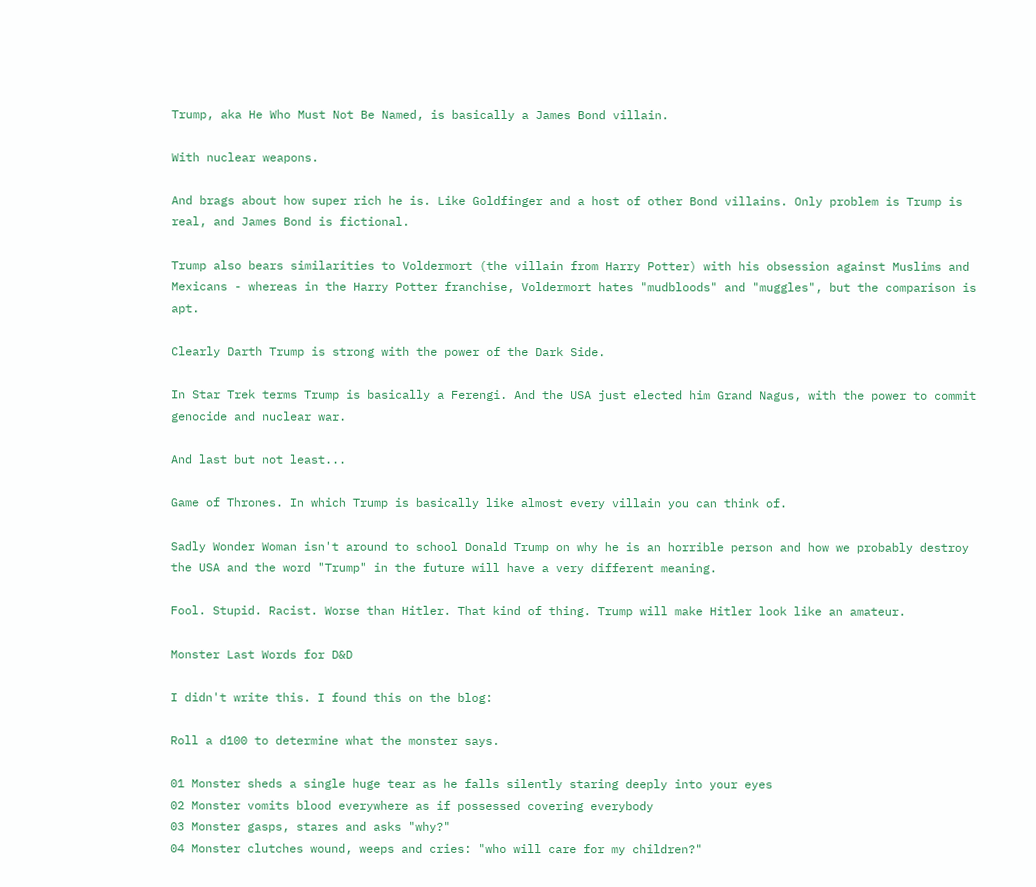Trump, aka He Who Must Not Be Named, is basically a James Bond villain.

With nuclear weapons.

And brags about how super rich he is. Like Goldfinger and a host of other Bond villains. Only problem is Trump is real, and James Bond is fictional.

Trump also bears similarities to Voldermort (the villain from Harry Potter) with his obsession against Muslims and Mexicans - whereas in the Harry Potter franchise, Voldermort hates "mudbloods" and "muggles", but the comparison is apt.

Clearly Darth Trump is strong with the power of the Dark Side.

In Star Trek terms Trump is basically a Ferengi. And the USA just elected him Grand Nagus, with the power to commit genocide and nuclear war.

And last but not least...

Game of Thrones. In which Trump is basically like almost every villain you can think of.

Sadly Wonder Woman isn't around to school Donald Trump on why he is an horrible person and how we probably destroy the USA and the word "Trump" in the future will have a very different meaning.

Fool. Stupid. Racist. Worse than Hitler. That kind of thing. Trump will make Hitler look like an amateur.

Monster Last Words for D&D

I didn't write this. I found this on the blog:

Roll a d100 to determine what the monster says.

01 Monster sheds a single huge tear as he falls silently staring deeply into your eyes
02 Monster vomits blood everywhere as if possessed covering everybody
03 Monster gasps, stares and asks "why?"
04 Monster clutches wound, weeps and cries: "who will care for my children?"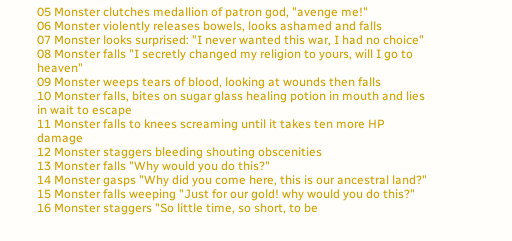05 Monster clutches medallion of patron god, "avenge me!"
06 Monster violently releases bowels, looks ashamed and falls
07 Monster looks surprised: "I never wanted this war, I had no choice"
08 Monster falls "I secretly changed my religion to yours, will I go to heaven"
09 Monster weeps tears of blood, looking at wounds then falls
10 Monster falls, bites on sugar glass healing potion in mouth and lies in wait to escape
11 Monster falls to knees screaming until it takes ten more HP damage
12 Monster staggers bleeding shouting obscenities
13 Monster falls "Why would you do this?"
14 Monster gasps "Why did you come here, this is our ancestral land?"
15 Monster falls weeping "Just for our gold! why would you do this?"
16 Monster staggers "So little time, so short, to be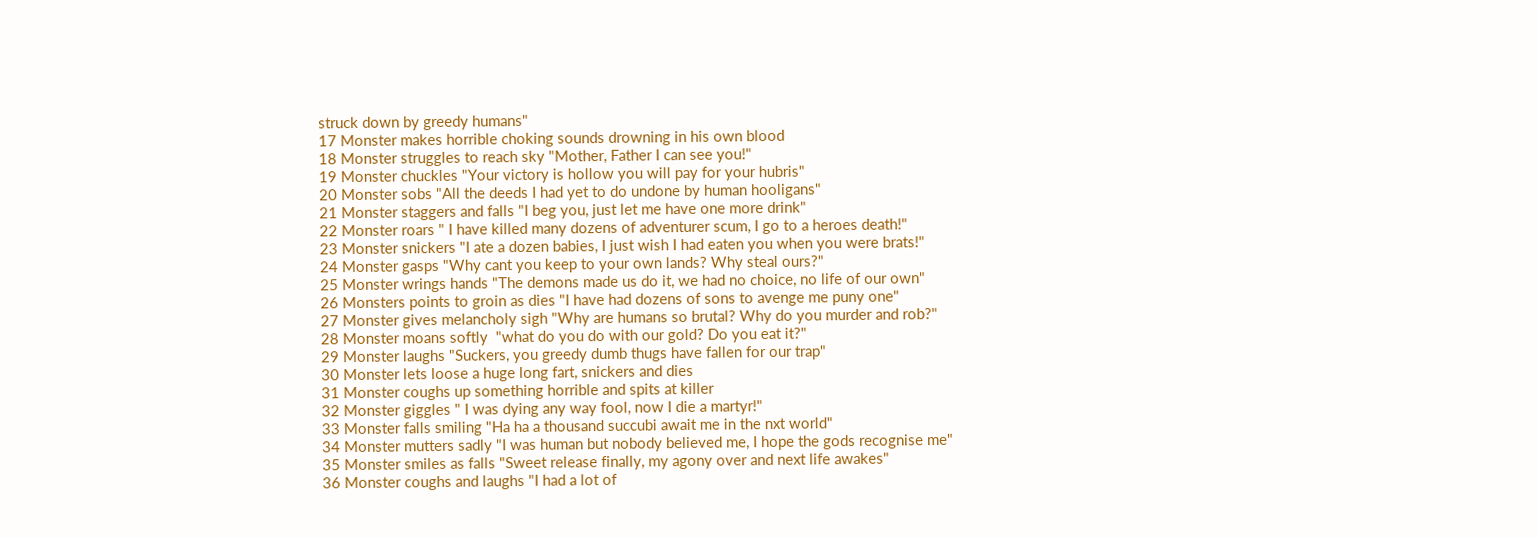struck down by greedy humans"
17 Monster makes horrible choking sounds drowning in his own blood
18 Monster struggles to reach sky "Mother, Father I can see you!"
19 Monster chuckles "Your victory is hollow you will pay for your hubris"
20 Monster sobs "All the deeds I had yet to do undone by human hooligans"
21 Monster staggers and falls "I beg you, just let me have one more drink"
22 Monster roars " I have killed many dozens of adventurer scum, I go to a heroes death!"
23 Monster snickers "I ate a dozen babies, I just wish I had eaten you when you were brats!"
24 Monster gasps "Why cant you keep to your own lands? Why steal ours?"
25 Monster wrings hands "The demons made us do it, we had no choice, no life of our own"
26 Monsters points to groin as dies "I have had dozens of sons to avenge me puny one"
27 Monster gives melancholy sigh "Why are humans so brutal? Why do you murder and rob?"
28 Monster moans softly  "what do you do with our gold? Do you eat it?"
29 Monster laughs "Suckers, you greedy dumb thugs have fallen for our trap"
30 Monster lets loose a huge long fart, snickers and dies
31 Monster coughs up something horrible and spits at killer
32 Monster giggles " I was dying any way fool, now I die a martyr!"
33 Monster falls smiling "Ha ha a thousand succubi await me in the nxt world"
34 Monster mutters sadly "I was human but nobody believed me, I hope the gods recognise me"
35 Monster smiles as falls "Sweet release finally, my agony over and next life awakes"
36 Monster coughs and laughs "I had a lot of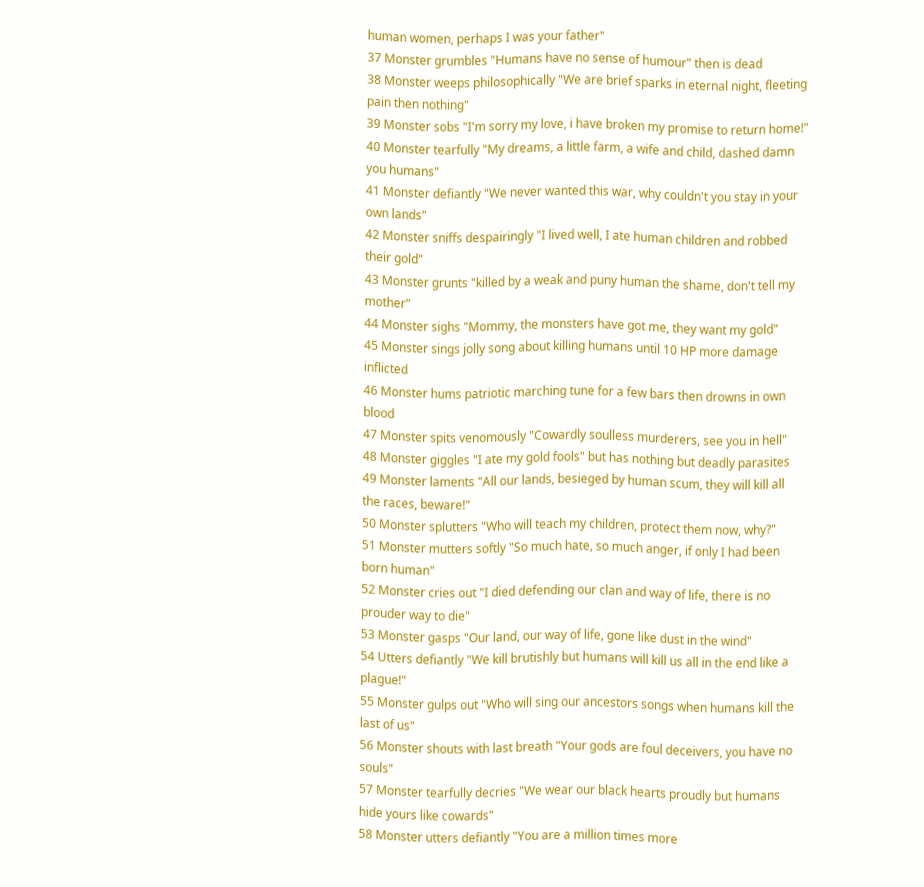human women, perhaps I was your father"
37 Monster grumbles "Humans have no sense of humour" then is dead
38 Monster weeps philosophically "We are brief sparks in eternal night, fleeting pain then nothing"
39 Monster sobs "I'm sorry my love, i have broken my promise to return home!"
40 Monster tearfully "My dreams, a little farm, a wife and child, dashed damn you humans"
41 Monster defiantly "We never wanted this war, why couldn't you stay in your own lands"
42 Monster sniffs despairingly "I lived well, I ate human children and robbed their gold"
43 Monster grunts "killed by a weak and puny human the shame, don't tell my mother"
44 Monster sighs "Mommy, the monsters have got me, they want my gold"
45 Monster sings jolly song about killing humans until 10 HP more damage inflicted
46 Monster hums patriotic marching tune for a few bars then drowns in own blood
47 Monster spits venomously "Cowardly soulless murderers, see you in hell"
48 Monster giggles "I ate my gold fools" but has nothing but deadly parasites
49 Monster laments "All our lands, besieged by human scum, they will kill all the races, beware!"
50 Monster splutters "Who will teach my children, protect them now, why?"
51 Monster mutters softly "So much hate, so much anger, if only I had been born human"
52 Monster cries out "I died defending our clan and way of life, there is no prouder way to die"
53 Monster gasps "Our land, our way of life, gone like dust in the wind"
54 Utters defiantly "We kill brutishly but humans will kill us all in the end like a plague!"
55 Monster gulps out "Who will sing our ancestors songs when humans kill the last of us"
56 Monster shouts with last breath "Your gods are foul deceivers, you have no souls"
57 Monster tearfully decries "We wear our black hearts proudly but humans hide yours like cowards"
58 Monster utters defiantly "You are a million times more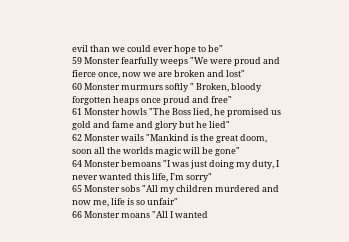evil than we could ever hope to be"
59 Monster fearfully weeps "We were proud and fierce once, now we are broken and lost"
60 Monster murmurs softly " Broken, bloody forgotten heaps once proud and free"
61 Monster howls "The Boss lied, he promised us gold and fame and glory but he lied"
62 Monster wails "Mankind is the great doom, soon all the worlds magic will be gone"
64 Monster bemoans "I was just doing my duty, I never wanted this life, I'm sorry"
65 Monster sobs "All my children murdered and now me, life is so unfair"
66 Monster moans "All I wanted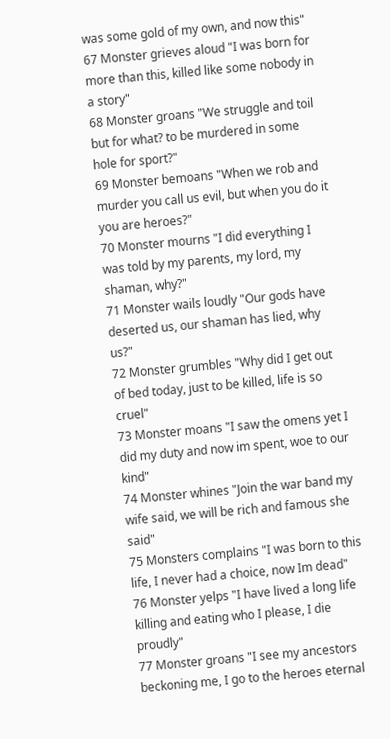was some gold of my own, and now this"
67 Monster grieves aloud "I was born for more than this, killed like some nobody in a story"
68 Monster groans "We struggle and toil but for what? to be murdered in some hole for sport?"
69 Monster bemoans "When we rob and murder you call us evil, but when you do it you are heroes?"
70 Monster mourns "I did everything I was told by my parents, my lord, my shaman, why?"
71 Monster wails loudly "Our gods have deserted us, our shaman has lied, why us?"
72 Monster grumbles "Why did I get out of bed today, just to be killed, life is so cruel"
73 Monster moans "I saw the omens yet I did my duty and now im spent, woe to our kind"
74 Monster whines "Join the war band my wife said, we will be rich and famous she said"
75 Monsters complains "I was born to this life, I never had a choice, now Im dead"
76 Monster yelps "I have lived a long life killing and eating who I please, I die proudly"
77 Monster groans "I see my ancestors beckoning me, I go to the heroes eternal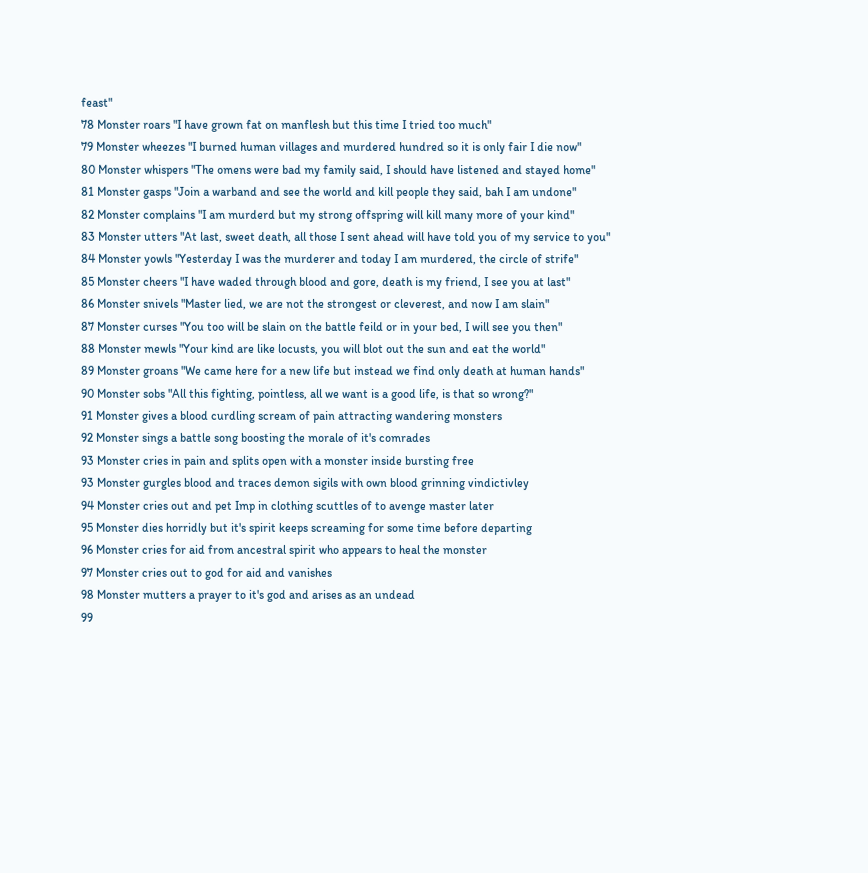feast"
78 Monster roars "I have grown fat on manflesh but this time I tried too much"
79 Monster wheezes "I burned human villages and murdered hundred so it is only fair I die now"
80 Monster whispers "The omens were bad my family said, I should have listened and stayed home"
81 Monster gasps "Join a warband and see the world and kill people they said, bah I am undone"
82 Monster complains "I am murderd but my strong offspring will kill many more of your kind"
83 Monster utters "At last, sweet death, all those I sent ahead will have told you of my service to you"
84 Monster yowls "Yesterday I was the murderer and today I am murdered, the circle of strife"
85 Monster cheers "I have waded through blood and gore, death is my friend, I see you at last"
86 Monster snivels "Master lied, we are not the strongest or cleverest, and now I am slain"
87 Monster curses "You too will be slain on the battle feild or in your bed, I will see you then"
88 Monster mewls "Your kind are like locusts, you will blot out the sun and eat the world"
89 Monster groans "We came here for a new life but instead we find only death at human hands"
90 Monster sobs "All this fighting, pointless, all we want is a good life, is that so wrong?"
91 Monster gives a blood curdling scream of pain attracting wandering monsters
92 Monster sings a battle song boosting the morale of it's comrades
93 Monster cries in pain and splits open with a monster inside bursting free
93 Monster gurgles blood and traces demon sigils with own blood grinning vindictivley
94 Monster cries out and pet Imp in clothing scuttles of to avenge master later
95 Monster dies horridly but it's spirit keeps screaming for some time before departing
96 Monster cries for aid from ancestral spirit who appears to heal the monster
97 Monster cries out to god for aid and vanishes
98 Monster mutters a prayer to it's god and arises as an undead
99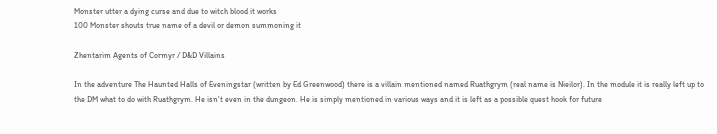Monster utter a dying curse and due to witch blood it works
100 Monster shouts true name of a devil or demon summoning it

Zhentarim Agents of Cormyr / D&D Villains

In the adventure The Haunted Halls of Eveningstar (written by Ed Greenwood) there is a villain mentioned named Ruathgrym (real name is Nieilor). In the module it is really left up to the DM what to do with Ruathgrym. He isn't even in the dungeon. He is simply mentioned in various ways and it is left as a possible quest hook for future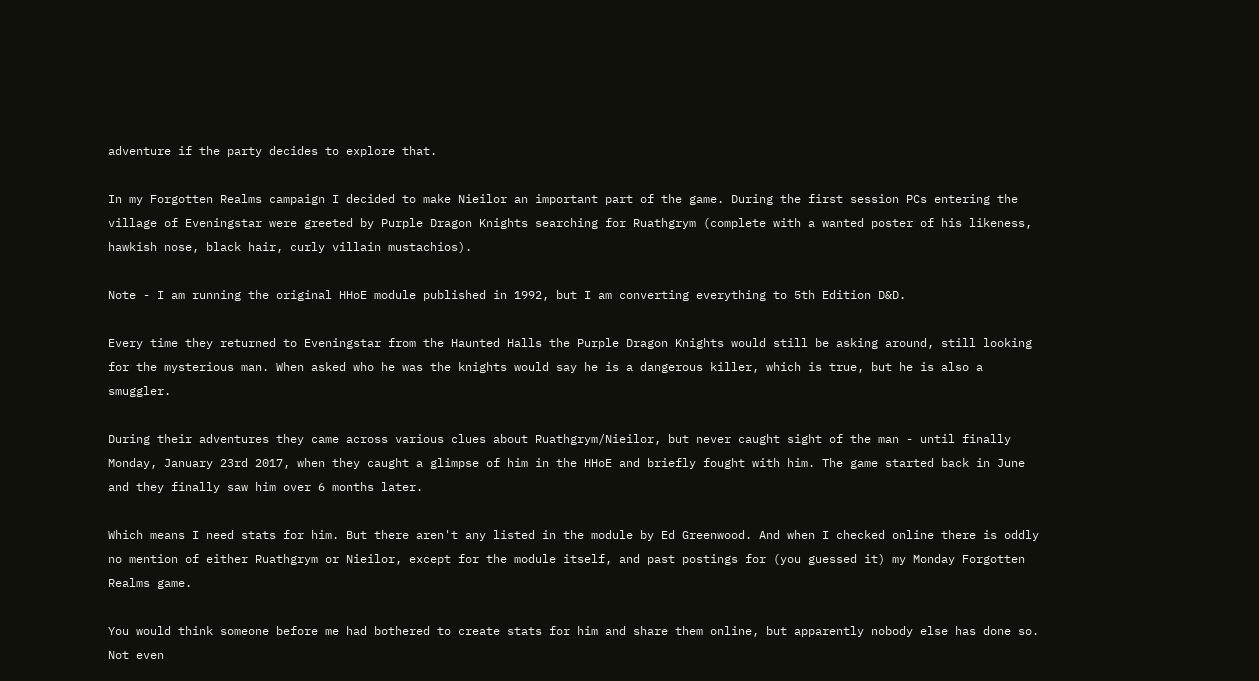adventure if the party decides to explore that.

In my Forgotten Realms campaign I decided to make Nieilor an important part of the game. During the first session PCs entering the village of Eveningstar were greeted by Purple Dragon Knights searching for Ruathgrym (complete with a wanted poster of his likeness, hawkish nose, black hair, curly villain mustachios).

Note - I am running the original HHoE module published in 1992, but I am converting everything to 5th Edition D&D.

Every time they returned to Eveningstar from the Haunted Halls the Purple Dragon Knights would still be asking around, still looking for the mysterious man. When asked who he was the knights would say he is a dangerous killer, which is true, but he is also a smuggler.

During their adventures they came across various clues about Ruathgrym/Nieilor, but never caught sight of the man - until finally Monday, January 23rd 2017, when they caught a glimpse of him in the HHoE and briefly fought with him. The game started back in June and they finally saw him over 6 months later.

Which means I need stats for him. But there aren't any listed in the module by Ed Greenwood. And when I checked online there is oddly no mention of either Ruathgrym or Nieilor, except for the module itself, and past postings for (you guessed it) my Monday Forgotten Realms game.

You would think someone before me had bothered to create stats for him and share them online, but apparently nobody else has done so. Not even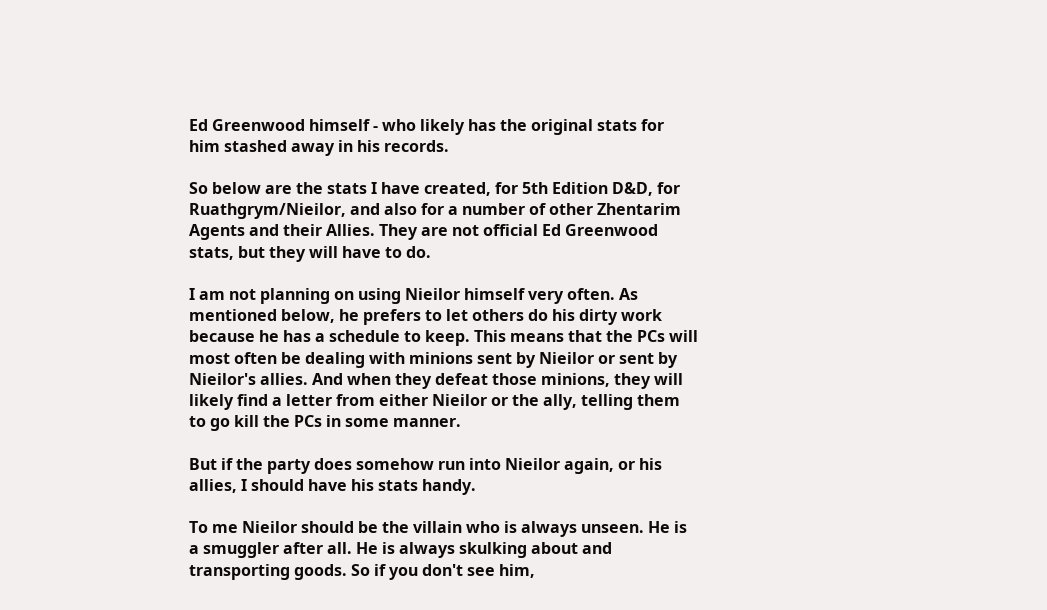Ed Greenwood himself - who likely has the original stats for him stashed away in his records.

So below are the stats I have created, for 5th Edition D&D, for Ruathgrym/Nieilor, and also for a number of other Zhentarim Agents and their Allies. They are not official Ed Greenwood stats, but they will have to do.

I am not planning on using Nieilor himself very often. As mentioned below, he prefers to let others do his dirty work because he has a schedule to keep. This means that the PCs will most often be dealing with minions sent by Nieilor or sent by Nieilor's allies. And when they defeat those minions, they will likely find a letter from either Nieilor or the ally, telling them to go kill the PCs in some manner.

But if the party does somehow run into Nieilor again, or his allies, I should have his stats handy.

To me Nieilor should be the villain who is always unseen. He is a smuggler after all. He is always skulking about and transporting goods. So if you don't see him,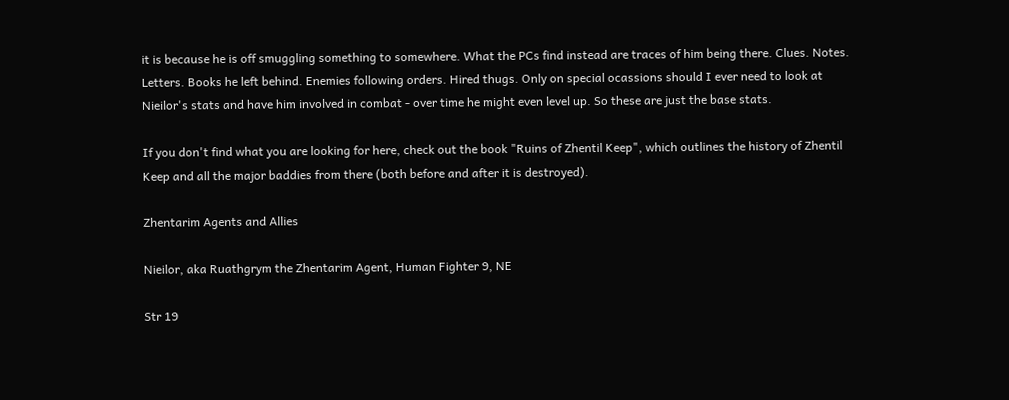it is because he is off smuggling something to somewhere. What the PCs find instead are traces of him being there. Clues. Notes. Letters. Books he left behind. Enemies following orders. Hired thugs. Only on special ocassions should I ever need to look at Nieilor's stats and have him involved in combat - over time he might even level up. So these are just the base stats.

If you don't find what you are looking for here, check out the book "Ruins of Zhentil Keep", which outlines the history of Zhentil Keep and all the major baddies from there (both before and after it is destroyed).

Zhentarim Agents and Allies

Nieilor, aka Ruathgrym the Zhentarim Agent, Human Fighter 9, NE

Str 19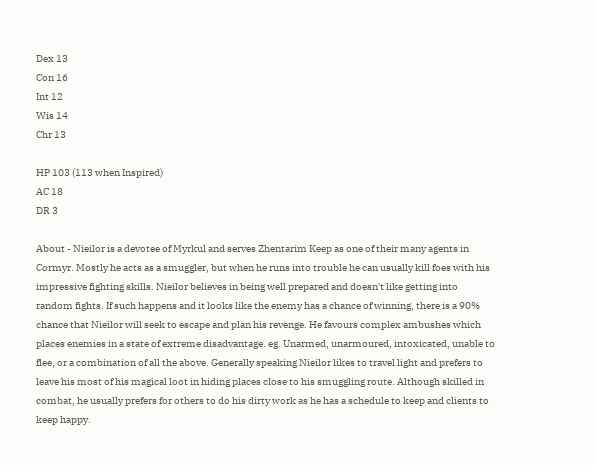Dex 13
Con 16
Int 12
Wis 14
Chr 13

HP 103 (113 when Inspired)
AC 18
DR 3

About - Nieilor is a devotee of Myrkul and serves Zhentarim Keep as one of their many agents in Cormyr. Mostly he acts as a smuggler, but when he runs into trouble he can usually kill foes with his impressive fighting skills. Nieilor believes in being well prepared and doesn't like getting into random fights. If such happens and it looks like the enemy has a chance of winning, there is a 90% chance that Nieilor will seek to escape and plan his revenge. He favours complex ambushes which places enemies in a state of extreme disadvantage. eg. Unarmed, unarmoured, intoxicated, unable to flee, or a combination of all the above. Generally speaking Nieilor likes to travel light and prefers to leave his most of his magical loot in hiding places close to his smuggling route. Although skilled in combat, he usually prefers for others to do his dirty work as he has a schedule to keep and clients to keep happy.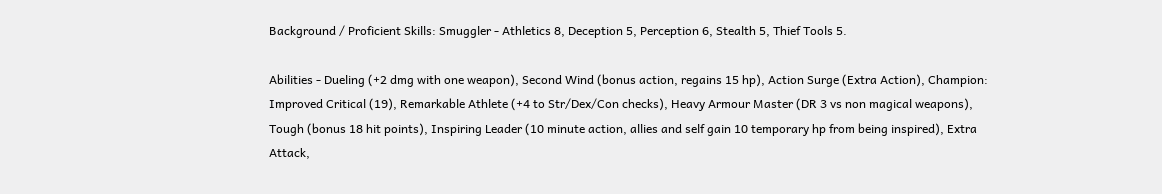Background / Proficient Skills: Smuggler - Athletics 8, Deception 5, Perception 6, Stealth 5, Thief Tools 5.

Abilities - Dueling (+2 dmg with one weapon), Second Wind (bonus action, regains 15 hp), Action Surge (Extra Action), Champion: Improved Critical (19), Remarkable Athlete (+4 to Str/Dex/Con checks), Heavy Armour Master (DR 3 vs non magical weapons), Tough (bonus 18 hit points), Inspiring Leader (10 minute action, allies and self gain 10 temporary hp from being inspired), Extra Attack,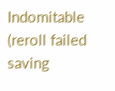Indomitable (reroll failed saving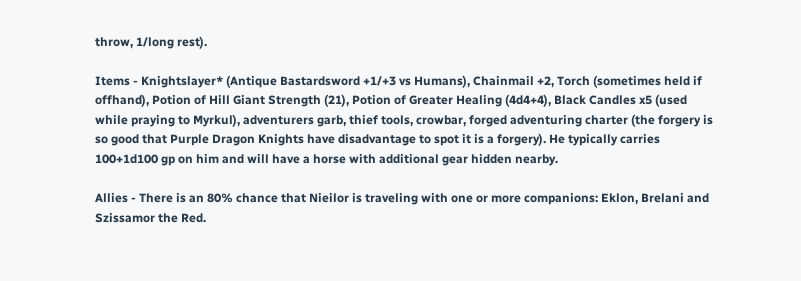throw, 1/long rest).

Items - Knightslayer* (Antique Bastardsword +1/+3 vs Humans), Chainmail +2, Torch (sometimes held if offhand), Potion of Hill Giant Strength (21), Potion of Greater Healing (4d4+4), Black Candles x5 (used while praying to Myrkul), adventurers garb, thief tools, crowbar, forged adventuring charter (the forgery is so good that Purple Dragon Knights have disadvantage to spot it is a forgery). He typically carries 100+1d100 gp on him and will have a horse with additional gear hidden nearby.

Allies - There is an 80% chance that Nieilor is traveling with one or more companions: Eklon, Brelani and Szissamor the Red.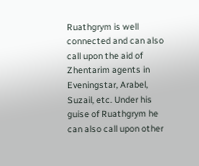Ruathgrym is well connected and can also call upon the aid of Zhentarim agents in Eveningstar, Arabel, Suzail, etc. Under his guise of Ruathgrym he can also call upon other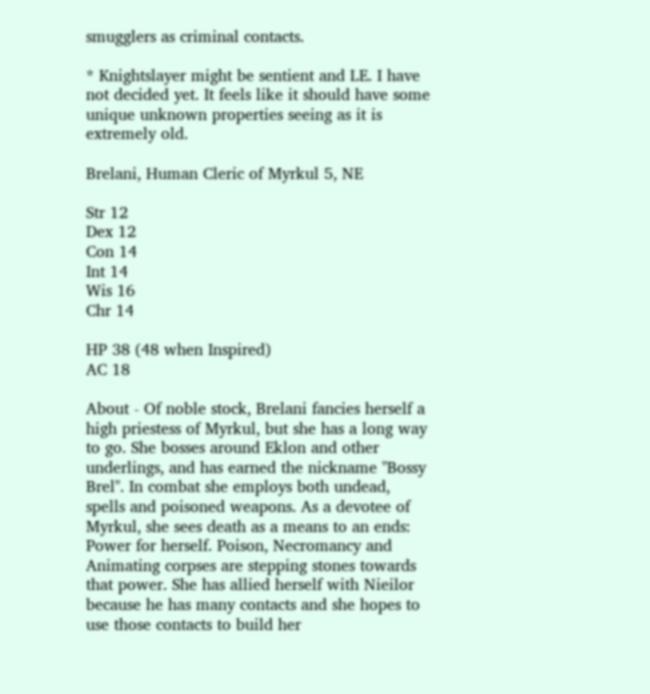smugglers as criminal contacts.

* Knightslayer might be sentient and LE. I have not decided yet. It feels like it should have some unique unknown properties seeing as it is extremely old.

Brelani, Human Cleric of Myrkul 5, NE

Str 12
Dex 12
Con 14
Int 14
Wis 16
Chr 14

HP 38 (48 when Inspired)
AC 18

About - Of noble stock, Brelani fancies herself a high priestess of Myrkul, but she has a long way to go. She bosses around Eklon and other underlings, and has earned the nickname "Bossy Brel". In combat she employs both undead, spells and poisoned weapons. As a devotee of Myrkul, she sees death as a means to an ends: Power for herself. Poison, Necromancy and Animating corpses are stepping stones towards that power. She has allied herself with Nieilor because he has many contacts and she hopes to use those contacts to build her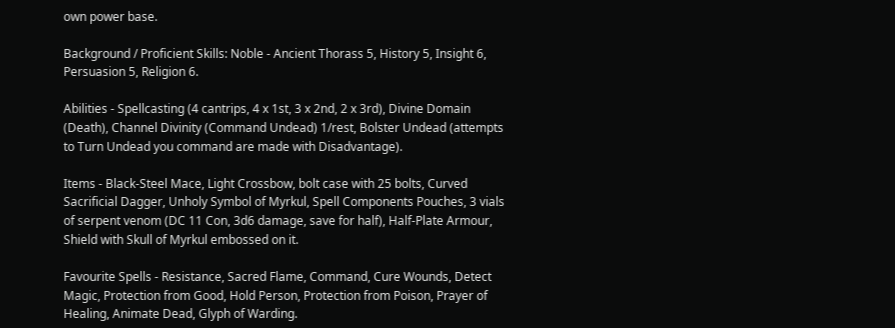own power base.

Background / Proficient Skills: Noble - Ancient Thorass 5, History 5, Insight 6, Persuasion 5, Religion 6.

Abilities - Spellcasting (4 cantrips, 4 x 1st, 3 x 2nd, 2 x 3rd), Divine Domain (Death), Channel Divinity (Command Undead) 1/rest, Bolster Undead (attempts to Turn Undead you command are made with Disadvantage).

Items - Black-Steel Mace, Light Crossbow, bolt case with 25 bolts, Curved Sacrificial Dagger, Unholy Symbol of Myrkul, Spell Components Pouches, 3 vials of serpent venom (DC 11 Con, 3d6 damage, save for half), Half-Plate Armour, Shield with Skull of Myrkul embossed on it.

Favourite Spells - Resistance, Sacred Flame, Command, Cure Wounds, Detect Magic, Protection from Good, Hold Person, Protection from Poison, Prayer of Healing, Animate Dead, Glyph of Warding.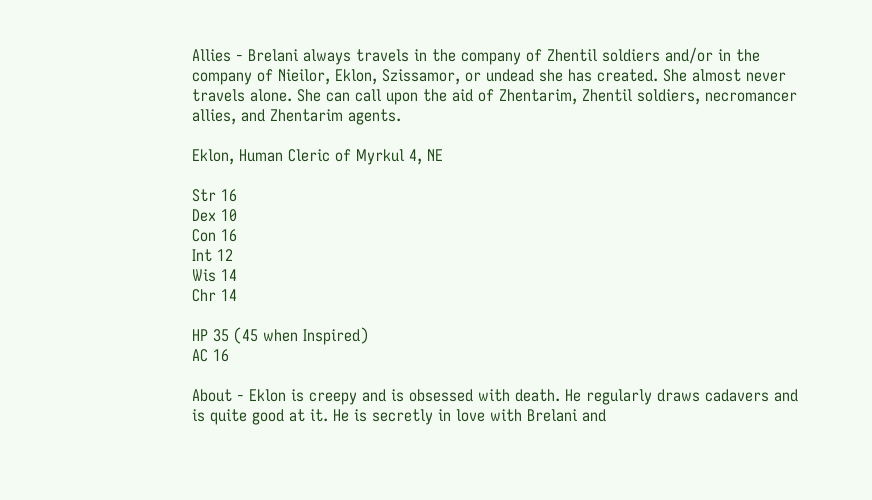Allies - Brelani always travels in the company of Zhentil soldiers and/or in the company of Nieilor, Eklon, Szissamor, or undead she has created. She almost never travels alone. She can call upon the aid of Zhentarim, Zhentil soldiers, necromancer allies, and Zhentarim agents.

Eklon, Human Cleric of Myrkul 4, NE

Str 16
Dex 10
Con 16
Int 12
Wis 14
Chr 14

HP 35 (45 when Inspired)
AC 16

About - Eklon is creepy and is obsessed with death. He regularly draws cadavers and is quite good at it. He is secretly in love with Brelani and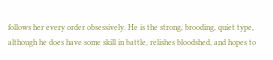follows her every order obsessively. He is the strong, brooding, quiet type, although he does have some skill in battle, relishes bloodshed, and hopes to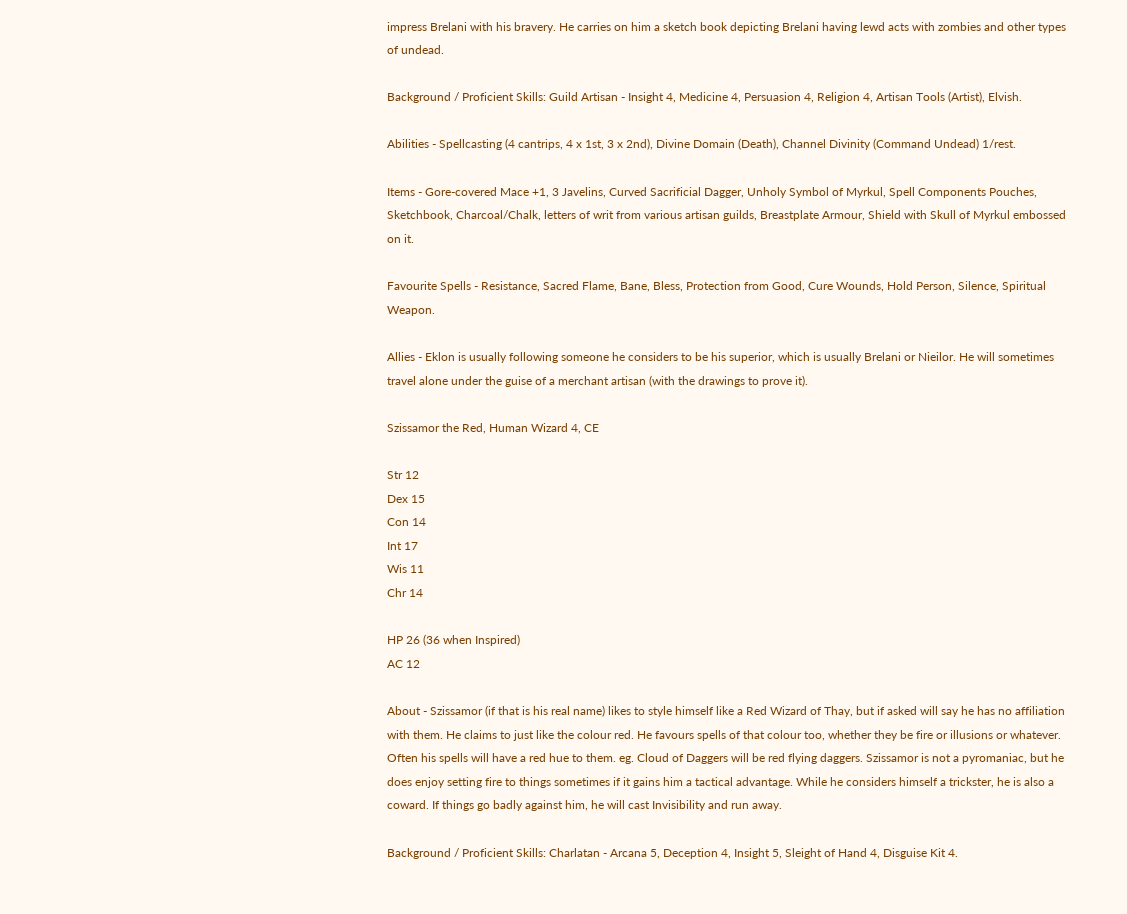impress Brelani with his bravery. He carries on him a sketch book depicting Brelani having lewd acts with zombies and other types of undead.

Background / Proficient Skills: Guild Artisan - Insight 4, Medicine 4, Persuasion 4, Religion 4, Artisan Tools (Artist), Elvish.

Abilities - Spellcasting (4 cantrips, 4 x 1st, 3 x 2nd), Divine Domain (Death), Channel Divinity (Command Undead) 1/rest.

Items - Gore-covered Mace +1, 3 Javelins, Curved Sacrificial Dagger, Unholy Symbol of Myrkul, Spell Components Pouches, Sketchbook, Charcoal/Chalk, letters of writ from various artisan guilds, Breastplate Armour, Shield with Skull of Myrkul embossed on it.

Favourite Spells - Resistance, Sacred Flame, Bane, Bless, Protection from Good, Cure Wounds, Hold Person, Silence, Spiritual Weapon.

Allies - Eklon is usually following someone he considers to be his superior, which is usually Brelani or Nieilor. He will sometimes travel alone under the guise of a merchant artisan (with the drawings to prove it).

Szissamor the Red, Human Wizard 4, CE

Str 12
Dex 15
Con 14
Int 17
Wis 11
Chr 14

HP 26 (36 when Inspired)
AC 12

About - Szissamor (if that is his real name) likes to style himself like a Red Wizard of Thay, but if asked will say he has no affiliation with them. He claims to just like the colour red. He favours spells of that colour too, whether they be fire or illusions or whatever. Often his spells will have a red hue to them. eg. Cloud of Daggers will be red flying daggers. Szissamor is not a pyromaniac, but he does enjoy setting fire to things sometimes if it gains him a tactical advantage. While he considers himself a trickster, he is also a coward. If things go badly against him, he will cast Invisibility and run away.

Background / Proficient Skills: Charlatan - Arcana 5, Deception 4, Insight 5, Sleight of Hand 4, Disguise Kit 4.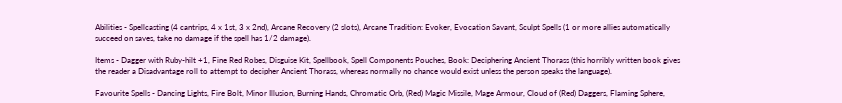Abilities - Spellcasting (4 cantrips, 4 x 1st, 3 x 2nd), Arcane Recovery (2 slots), Arcane Tradition: Evoker, Evocation Savant, Sculpt Spells (1 or more allies automatically succeed on saves, take no damage if the spell has 1/2 damage).

Items - Dagger with Ruby-hilt +1, Fine Red Robes, Disguise Kit, Spellbook, Spell Components Pouches, Book: Deciphering Ancient Thorass (this horribly written book gives the reader a Disadvantage roll to attempt to decipher Ancient Thorass, whereas normally no chance would exist unless the person speaks the language).

Favourite Spells - Dancing Lights, Fire Bolt, Minor Illusion, Burning Hands, Chromatic Orb, (Red) Magic Missile, Mage Armour, Cloud of (Red) Daggers, Flaming Sphere,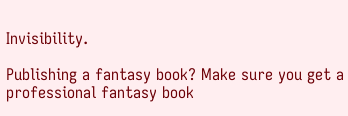Invisibility.

Publishing a fantasy book? Make sure you get a professional fantasy book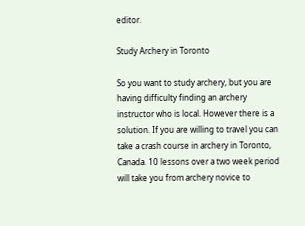editor.

Study Archery in Toronto

So you want to study archery, but you are having difficulty finding an archery instructor who is local. However there is a solution. If you are willing to travel you can take a crash course in archery in Toronto, Canada. 10 lessons over a two week period will take you from archery novice to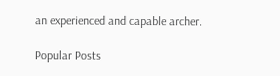an experienced and capable archer.

Popular Posts